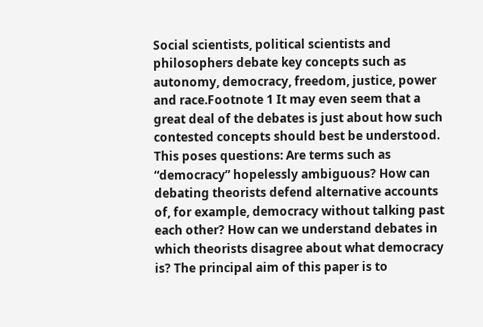Social scientists, political scientists and philosophers debate key concepts such as autonomy, democracy, freedom, justice, power and race.Footnote 1 It may even seem that a great deal of the debates is just about how such contested concepts should best be understood. This poses questions: Are terms such as “democracy” hopelessly ambiguous? How can debating theorists defend alternative accounts of, for example, democracy without talking past each other? How can we understand debates in which theorists disagree about what democracy is? The principal aim of this paper is to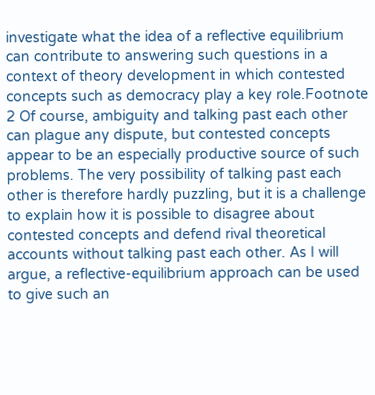investigate what the idea of a reflective equilibrium can contribute to answering such questions in a context of theory development in which contested concepts such as democracy play a key role.Footnote 2 Of course, ambiguity and talking past each other can plague any dispute, but contested concepts appear to be an especially productive source of such problems. The very possibility of talking past each other is therefore hardly puzzling, but it is a challenge to explain how it is possible to disagree about contested concepts and defend rival theoretical accounts without talking past each other. As I will argue, a reflective-equilibrium approach can be used to give such an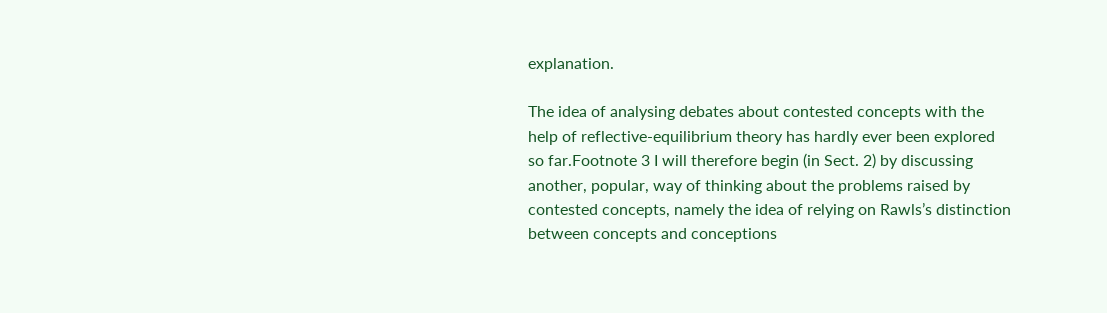explanation.

The idea of analysing debates about contested concepts with the help of reflective-equilibrium theory has hardly ever been explored so far.Footnote 3 I will therefore begin (in Sect. 2) by discussing another, popular, way of thinking about the problems raised by contested concepts, namely the idea of relying on Rawls’s distinction between concepts and conceptions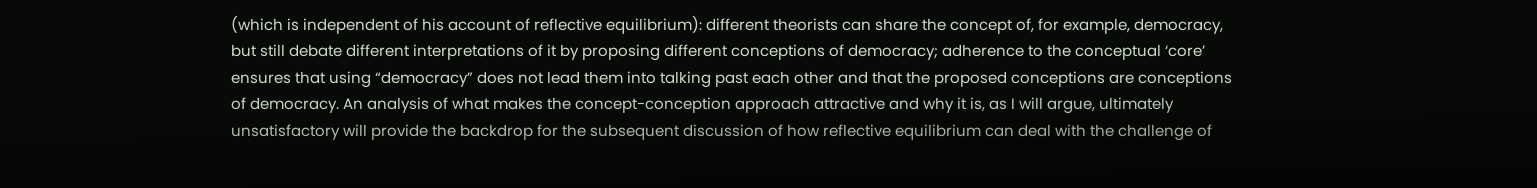(which is independent of his account of reflective equilibrium): different theorists can share the concept of, for example, democracy, but still debate different interpretations of it by proposing different conceptions of democracy; adherence to the conceptual ‘core’ ensures that using “democracy” does not lead them into talking past each other and that the proposed conceptions are conceptions of democracy. An analysis of what makes the concept-conception approach attractive and why it is, as I will argue, ultimately unsatisfactory will provide the backdrop for the subsequent discussion of how reflective equilibrium can deal with the challenge of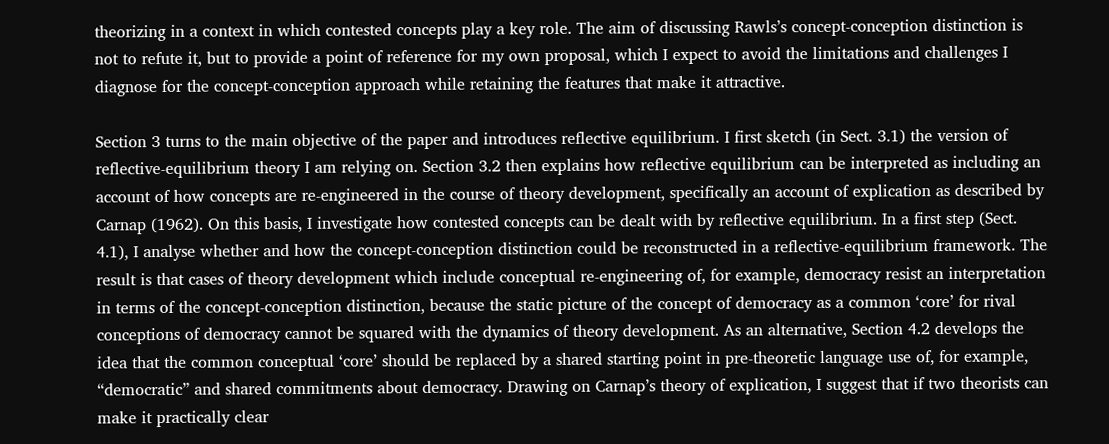theorizing in a context in which contested concepts play a key role. The aim of discussing Rawls’s concept-conception distinction is not to refute it, but to provide a point of reference for my own proposal, which I expect to avoid the limitations and challenges I diagnose for the concept-conception approach while retaining the features that make it attractive.

Section 3 turns to the main objective of the paper and introduces reflective equilibrium. I first sketch (in Sect. 3.1) the version of reflective-equilibrium theory I am relying on. Section 3.2 then explains how reflective equilibrium can be interpreted as including an account of how concepts are re-engineered in the course of theory development, specifically an account of explication as described by Carnap (1962). On this basis, I investigate how contested concepts can be dealt with by reflective equilibrium. In a first step (Sect. 4.1), I analyse whether and how the concept-conception distinction could be reconstructed in a reflective-equilibrium framework. The result is that cases of theory development which include conceptual re-engineering of, for example, democracy resist an interpretation in terms of the concept-conception distinction, because the static picture of the concept of democracy as a common ‘core’ for rival conceptions of democracy cannot be squared with the dynamics of theory development. As an alternative, Section 4.2 develops the idea that the common conceptual ‘core’ should be replaced by a shared starting point in pre-theoretic language use of, for example, “democratic” and shared commitments about democracy. Drawing on Carnap’s theory of explication, I suggest that if two theorists can make it practically clear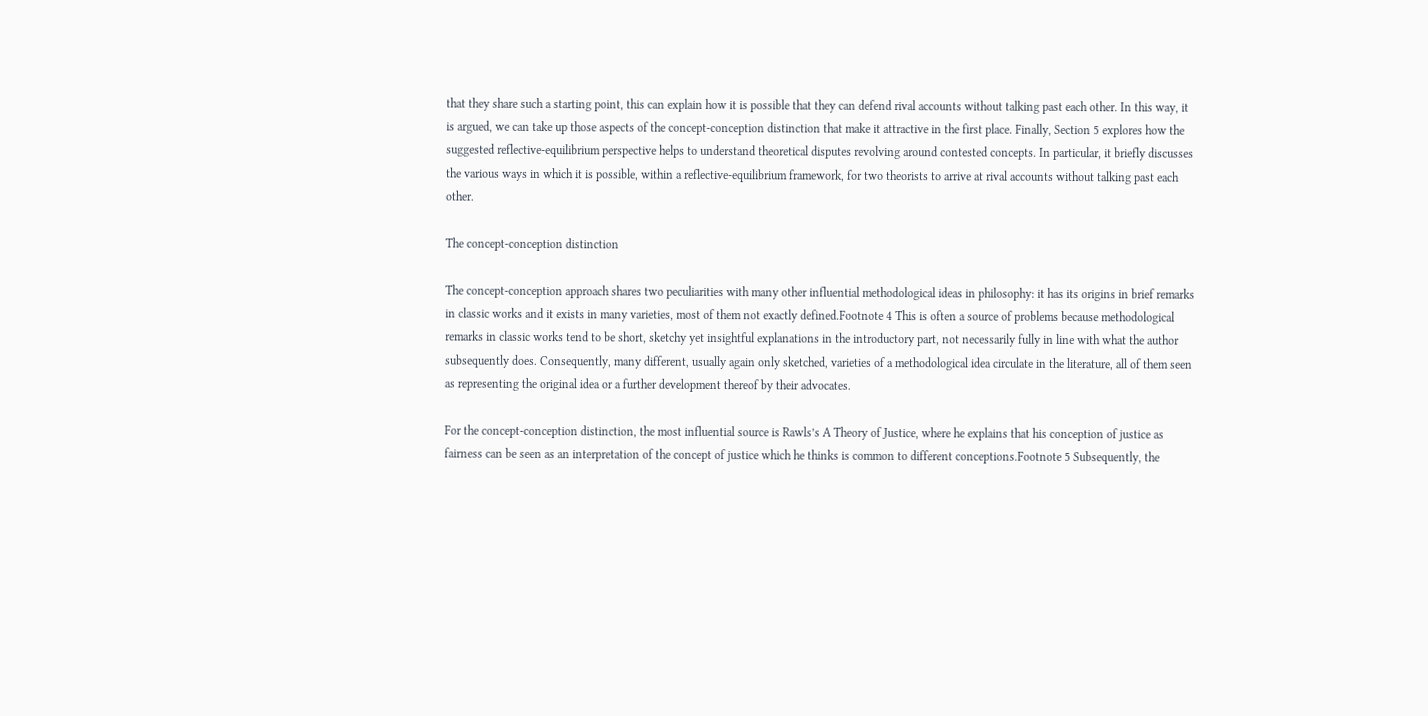that they share such a starting point, this can explain how it is possible that they can defend rival accounts without talking past each other. In this way, it is argued, we can take up those aspects of the concept-conception distinction that make it attractive in the first place. Finally, Section 5 explores how the suggested reflective-equilibrium perspective helps to understand theoretical disputes revolving around contested concepts. In particular, it briefly discusses the various ways in which it is possible, within a reflective-equilibrium framework, for two theorists to arrive at rival accounts without talking past each other.

The concept-conception distinction

The concept-conception approach shares two peculiarities with many other influential methodological ideas in philosophy: it has its origins in brief remarks in classic works and it exists in many varieties, most of them not exactly defined.Footnote 4 This is often a source of problems because methodological remarks in classic works tend to be short, sketchy yet insightful explanations in the introductory part, not necessarily fully in line with what the author subsequently does. Consequently, many different, usually again only sketched, varieties of a methodological idea circulate in the literature, all of them seen as representing the original idea or a further development thereof by their advocates.

For the concept-conception distinction, the most influential source is Rawls’s A Theory of Justice, where he explains that his conception of justice as fairness can be seen as an interpretation of the concept of justice which he thinks is common to different conceptions.Footnote 5 Subsequently, the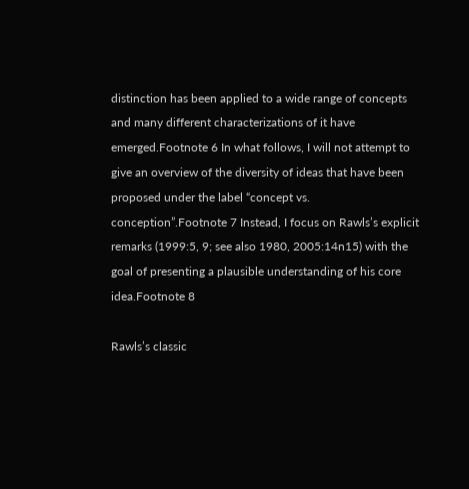distinction has been applied to a wide range of concepts and many different characterizations of it have emerged.Footnote 6 In what follows, I will not attempt to give an overview of the diversity of ideas that have been proposed under the label “concept vs. conception”.Footnote 7 Instead, I focus on Rawls’s explicit remarks (1999:5, 9; see also 1980, 2005:14n15) with the goal of presenting a plausible understanding of his core idea.Footnote 8

Rawls’s classic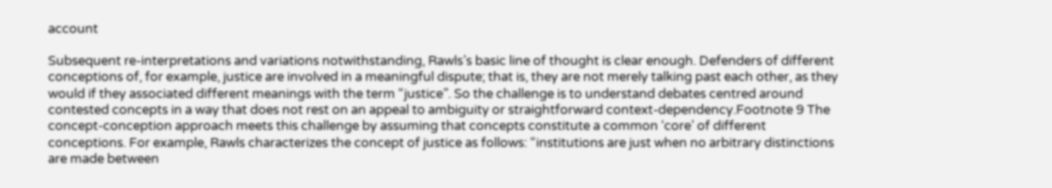account

Subsequent re-interpretations and variations notwithstanding, Rawls’s basic line of thought is clear enough. Defenders of different conceptions of, for example, justice are involved in a meaningful dispute; that is, they are not merely talking past each other, as they would if they associated different meanings with the term “justice”. So the challenge is to understand debates centred around contested concepts in a way that does not rest on an appeal to ambiguity or straightforward context-dependency.Footnote 9 The concept-conception approach meets this challenge by assuming that concepts constitute a common ‘core’ of different conceptions. For example, Rawls characterizes the concept of justice as follows: “institutions are just when no arbitrary distinctions are made between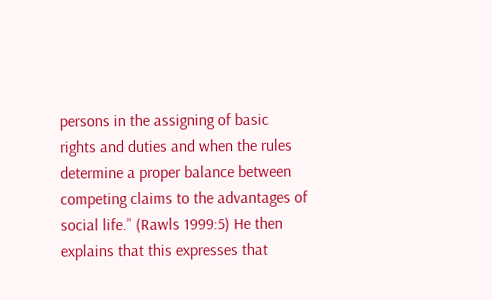persons in the assigning of basic rights and duties and when the rules determine a proper balance between competing claims to the advantages of social life.” (Rawls 1999:5) He then explains that this expresses that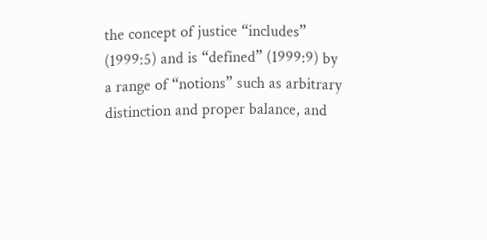the concept of justice “includes” (1999:5) and is “defined” (1999:9) by a range of “notions” such as arbitrary distinction and proper balance, and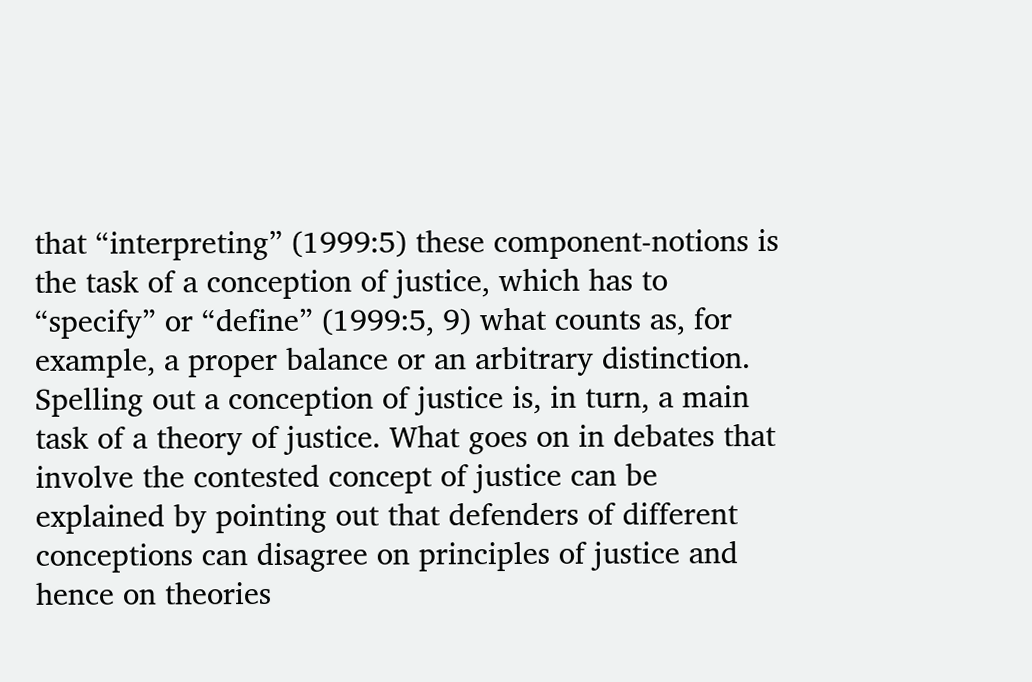that “interpreting” (1999:5) these component-notions is the task of a conception of justice, which has to “specify” or “define” (1999:5, 9) what counts as, for example, a proper balance or an arbitrary distinction. Spelling out a conception of justice is, in turn, a main task of a theory of justice. What goes on in debates that involve the contested concept of justice can be explained by pointing out that defenders of different conceptions can disagree on principles of justice and hence on theories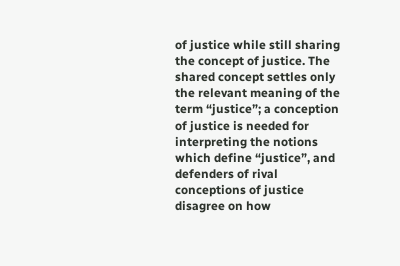of justice while still sharing the concept of justice. The shared concept settles only the relevant meaning of the term “justice”; a conception of justice is needed for interpreting the notions which define “justice”, and defenders of rival conceptions of justice disagree on how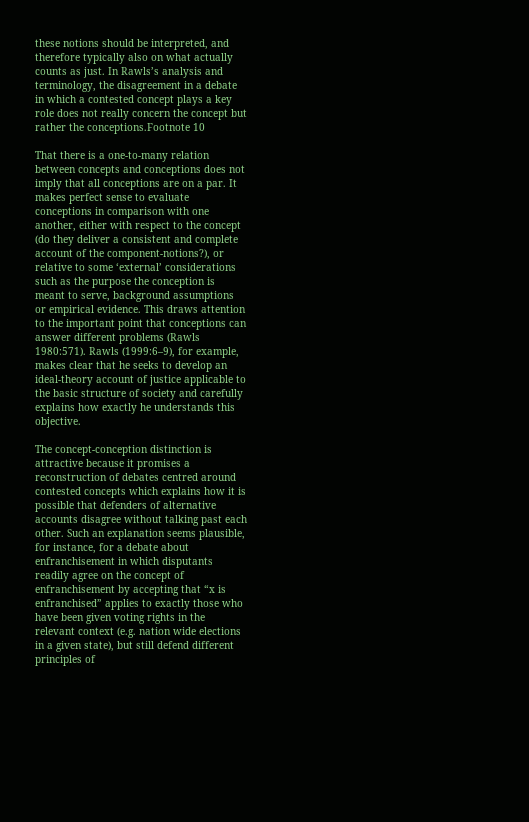these notions should be interpreted, and therefore typically also on what actually counts as just. In Rawls’s analysis and terminology, the disagreement in a debate in which a contested concept plays a key role does not really concern the concept but rather the conceptions.Footnote 10

That there is a one-to-many relation between concepts and conceptions does not imply that all conceptions are on a par. It makes perfect sense to evaluate conceptions in comparison with one another, either with respect to the concept (do they deliver a consistent and complete account of the component-notions?), or relative to some ‘external’ considerations such as the purpose the conception is meant to serve, background assumptions or empirical evidence. This draws attention to the important point that conceptions can answer different problems (Rawls 1980:571). Rawls (1999:6–9), for example, makes clear that he seeks to develop an ideal-theory account of justice applicable to the basic structure of society and carefully explains how exactly he understands this objective.

The concept-conception distinction is attractive because it promises a reconstruction of debates centred around contested concepts which explains how it is possible that defenders of alternative accounts disagree without talking past each other. Such an explanation seems plausible, for instance, for a debate about enfranchisement in which disputants readily agree on the concept of enfranchisement by accepting that “x is enfranchised” applies to exactly those who have been given voting rights in the relevant context (e.g. nation wide elections in a given state), but still defend different principles of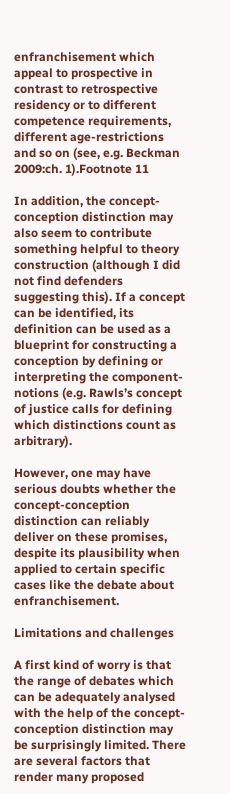enfranchisement which appeal to prospective in contrast to retrospective residency or to different competence requirements, different age-restrictions and so on (see, e.g. Beckman 2009:ch. 1).Footnote 11

In addition, the concept-conception distinction may also seem to contribute something helpful to theory construction (although I did not find defenders suggesting this). If a concept can be identified, its definition can be used as a blueprint for constructing a conception by defining or interpreting the component-notions (e.g. Rawls’s concept of justice calls for defining which distinctions count as arbitrary).

However, one may have serious doubts whether the concept-conception distinction can reliably deliver on these promises, despite its plausibility when applied to certain specific cases like the debate about enfranchisement.

Limitations and challenges

A first kind of worry is that the range of debates which can be adequately analysed with the help of the concept-conception distinction may be surprisingly limited. There are several factors that render many proposed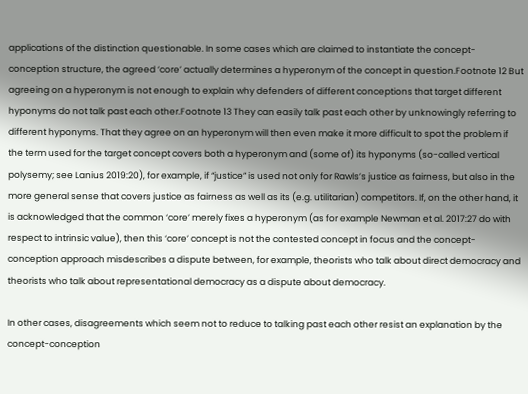applications of the distinction questionable. In some cases which are claimed to instantiate the concept-conception structure, the agreed ‘core’ actually determines a hyperonym of the concept in question.Footnote 12 But agreeing on a hyperonym is not enough to explain why defenders of different conceptions that target different hyponyms do not talk past each other.Footnote 13 They can easily talk past each other by unknowingly referring to different hyponyms. That they agree on an hyperonym will then even make it more difficult to spot the problem if the term used for the target concept covers both a hyperonym and (some of) its hyponyms (so-called vertical polysemy; see Lanius 2019:20), for example, if “justice” is used not only for Rawls’s justice as fairness, but also in the more general sense that covers justice as fairness as well as its (e.g. utilitarian) competitors. If, on the other hand, it is acknowledged that the common ‘core’ merely fixes a hyperonym (as for example Newman et al. 2017:27 do with respect to intrinsic value), then this ‘core’ concept is not the contested concept in focus and the concept-conception approach misdescribes a dispute between, for example, theorists who talk about direct democracy and theorists who talk about representational democracy as a dispute about democracy.

In other cases, disagreements which seem not to reduce to talking past each other resist an explanation by the concept-conception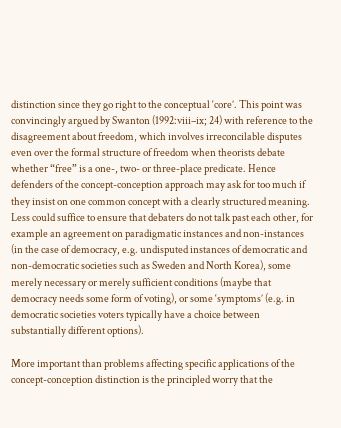distinction since they go right to the conceptual ‘core’. This point was convincingly argued by Swanton (1992:viii–ix; 24) with reference to the disagreement about freedom, which involves irreconcilable disputes even over the formal structure of freedom when theorists debate whether “free” is a one-, two- or three-place predicate. Hence defenders of the concept-conception approach may ask for too much if they insist on one common concept with a clearly structured meaning. Less could suffice to ensure that debaters do not talk past each other, for example an agreement on paradigmatic instances and non-instances (in the case of democracy, e.g. undisputed instances of democratic and non-democratic societies such as Sweden and North Korea), some merely necessary or merely sufficient conditions (maybe that democracy needs some form of voting), or some ‘symptoms’ (e.g. in democratic societies voters typically have a choice between substantially different options).

More important than problems affecting specific applications of the concept-conception distinction is the principled worry that the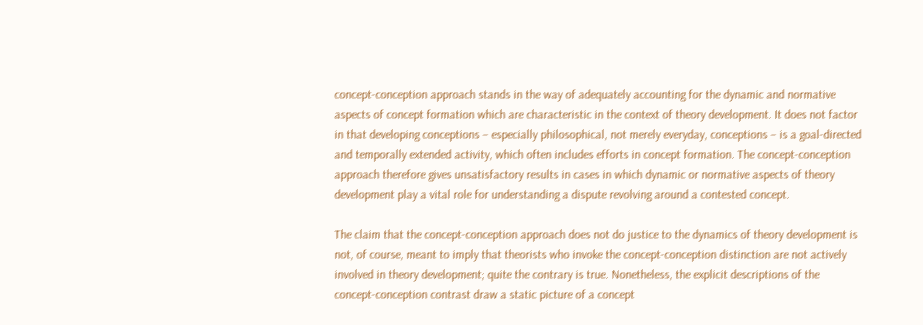concept-conception approach stands in the way of adequately accounting for the dynamic and normative aspects of concept formation which are characteristic in the context of theory development. It does not factor in that developing conceptions – especially philosophical, not merely everyday, conceptions – is a goal-directed and temporally extended activity, which often includes efforts in concept formation. The concept-conception approach therefore gives unsatisfactory results in cases in which dynamic or normative aspects of theory development play a vital role for understanding a dispute revolving around a contested concept.

The claim that the concept-conception approach does not do justice to the dynamics of theory development is not, of course, meant to imply that theorists who invoke the concept-conception distinction are not actively involved in theory development; quite the contrary is true. Nonetheless, the explicit descriptions of the concept-conception contrast draw a static picture of a concept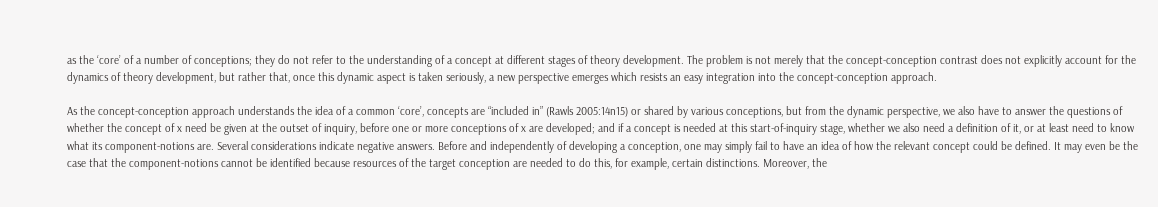as the ‘core’ of a number of conceptions; they do not refer to the understanding of a concept at different stages of theory development. The problem is not merely that the concept-conception contrast does not explicitly account for the dynamics of theory development, but rather that, once this dynamic aspect is taken seriously, a new perspective emerges which resists an easy integration into the concept-conception approach.

As the concept-conception approach understands the idea of a common ‘core’, concepts are “included in” (Rawls 2005:14n15) or shared by various conceptions, but from the dynamic perspective, we also have to answer the questions of whether the concept of x need be given at the outset of inquiry, before one or more conceptions of x are developed; and if a concept is needed at this start-of-inquiry stage, whether we also need a definition of it, or at least need to know what its component-notions are. Several considerations indicate negative answers. Before and independently of developing a conception, one may simply fail to have an idea of how the relevant concept could be defined. It may even be the case that the component-notions cannot be identified because resources of the target conception are needed to do this, for example, certain distinctions. Moreover, the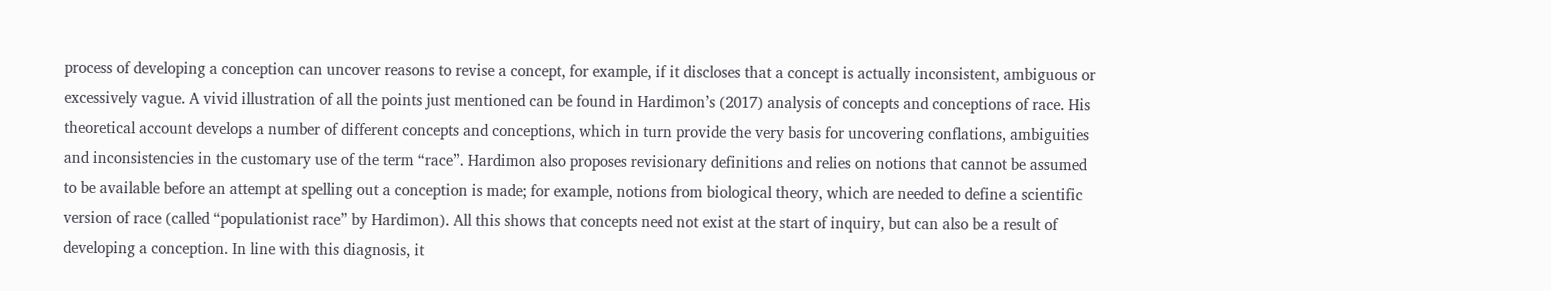process of developing a conception can uncover reasons to revise a concept, for example, if it discloses that a concept is actually inconsistent, ambiguous or excessively vague. A vivid illustration of all the points just mentioned can be found in Hardimon’s (2017) analysis of concepts and conceptions of race. His theoretical account develops a number of different concepts and conceptions, which in turn provide the very basis for uncovering conflations, ambiguities and inconsistencies in the customary use of the term “race”. Hardimon also proposes revisionary definitions and relies on notions that cannot be assumed to be available before an attempt at spelling out a conception is made; for example, notions from biological theory, which are needed to define a scientific version of race (called “populationist race” by Hardimon). All this shows that concepts need not exist at the start of inquiry, but can also be a result of developing a conception. In line with this diagnosis, it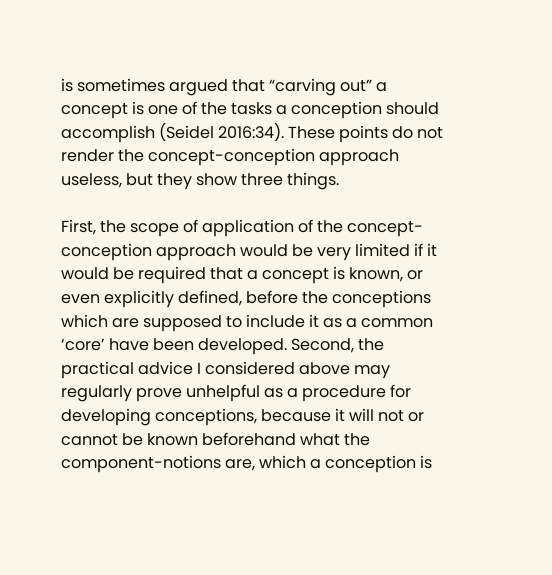is sometimes argued that “carving out” a concept is one of the tasks a conception should accomplish (Seidel 2016:34). These points do not render the concept-conception approach useless, but they show three things.

First, the scope of application of the concept-conception approach would be very limited if it would be required that a concept is known, or even explicitly defined, before the conceptions which are supposed to include it as a common ‘core’ have been developed. Second, the practical advice I considered above may regularly prove unhelpful as a procedure for developing conceptions, because it will not or cannot be known beforehand what the component-notions are, which a conception is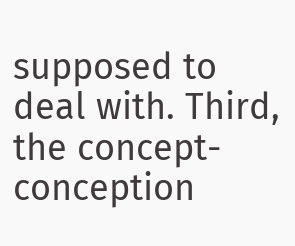supposed to deal with. Third, the concept-conception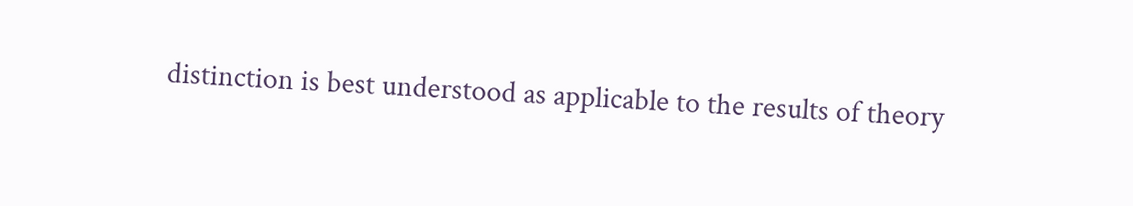distinction is best understood as applicable to the results of theory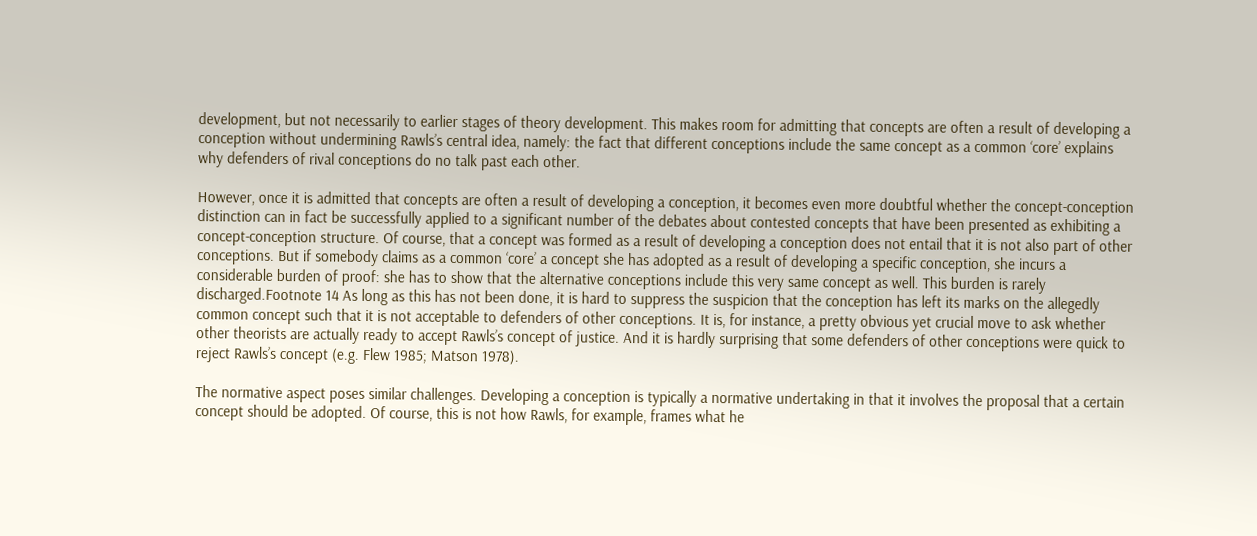development, but not necessarily to earlier stages of theory development. This makes room for admitting that concepts are often a result of developing a conception without undermining Rawls’s central idea, namely: the fact that different conceptions include the same concept as a common ‘core’ explains why defenders of rival conceptions do no talk past each other.

However, once it is admitted that concepts are often a result of developing a conception, it becomes even more doubtful whether the concept-conception distinction can in fact be successfully applied to a significant number of the debates about contested concepts that have been presented as exhibiting a concept-conception structure. Of course, that a concept was formed as a result of developing a conception does not entail that it is not also part of other conceptions. But if somebody claims as a common ‘core’ a concept she has adopted as a result of developing a specific conception, she incurs a considerable burden of proof: she has to show that the alternative conceptions include this very same concept as well. This burden is rarely discharged.Footnote 14 As long as this has not been done, it is hard to suppress the suspicion that the conception has left its marks on the allegedly common concept such that it is not acceptable to defenders of other conceptions. It is, for instance, a pretty obvious yet crucial move to ask whether other theorists are actually ready to accept Rawls’s concept of justice. And it is hardly surprising that some defenders of other conceptions were quick to reject Rawls’s concept (e.g. Flew 1985; Matson 1978).

The normative aspect poses similar challenges. Developing a conception is typically a normative undertaking in that it involves the proposal that a certain concept should be adopted. Of course, this is not how Rawls, for example, frames what he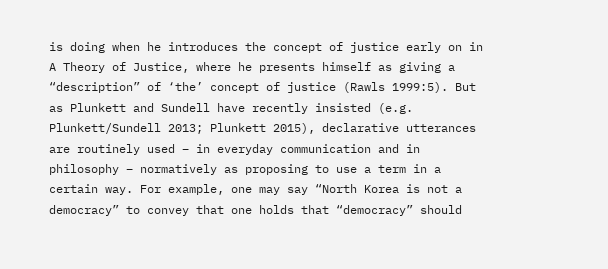is doing when he introduces the concept of justice early on in A Theory of Justice, where he presents himself as giving a “description” of ‘the’ concept of justice (Rawls 1999:5). But as Plunkett and Sundell have recently insisted (e.g. Plunkett/Sundell 2013; Plunkett 2015), declarative utterances are routinely used – in everyday communication and in philosophy – normatively as proposing to use a term in a certain way. For example, one may say “North Korea is not a democracy” to convey that one holds that “democracy” should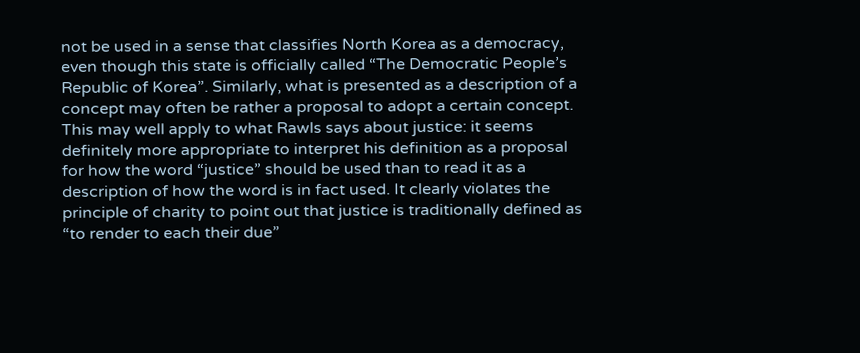not be used in a sense that classifies North Korea as a democracy, even though this state is officially called “The Democratic People’s Republic of Korea”. Similarly, what is presented as a description of a concept may often be rather a proposal to adopt a certain concept. This may well apply to what Rawls says about justice: it seems definitely more appropriate to interpret his definition as a proposal for how the word “justice” should be used than to read it as a description of how the word is in fact used. It clearly violates the principle of charity to point out that justice is traditionally defined as “to render to each their due”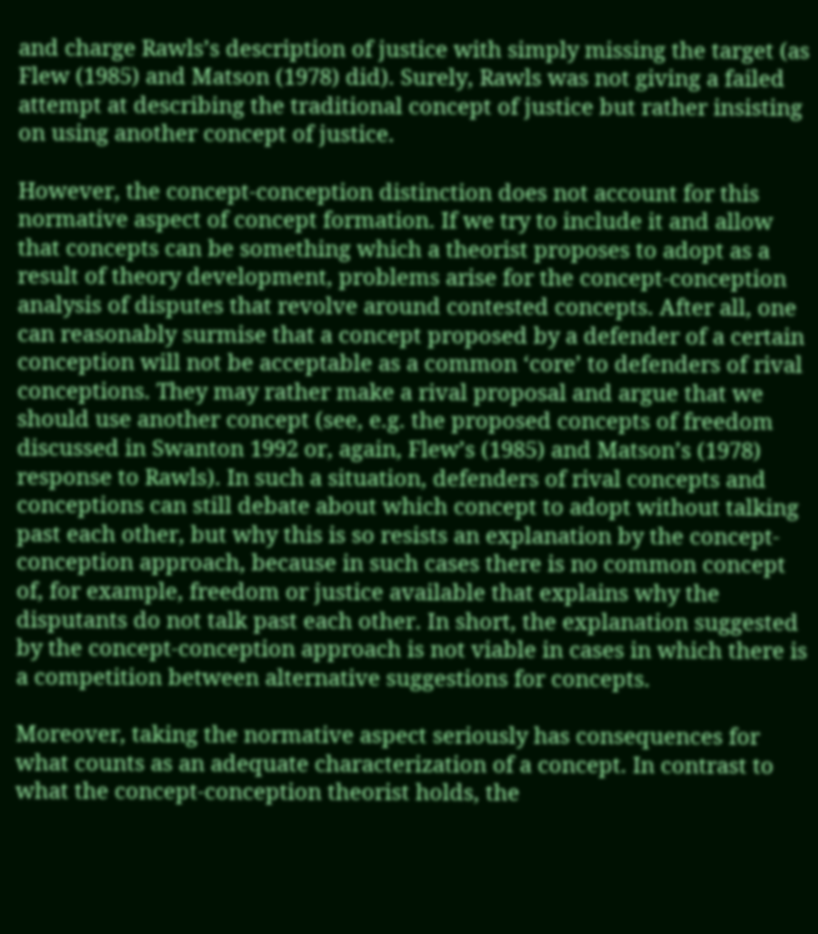and charge Rawls’s description of justice with simply missing the target (as Flew (1985) and Matson (1978) did). Surely, Rawls was not giving a failed attempt at describing the traditional concept of justice but rather insisting on using another concept of justice.

However, the concept-conception distinction does not account for this normative aspect of concept formation. If we try to include it and allow that concepts can be something which a theorist proposes to adopt as a result of theory development, problems arise for the concept-conception analysis of disputes that revolve around contested concepts. After all, one can reasonably surmise that a concept proposed by a defender of a certain conception will not be acceptable as a common ‘core’ to defenders of rival conceptions. They may rather make a rival proposal and argue that we should use another concept (see, e.g. the proposed concepts of freedom discussed in Swanton 1992 or, again, Flew’s (1985) and Matson’s (1978) response to Rawls). In such a situation, defenders of rival concepts and conceptions can still debate about which concept to adopt without talking past each other, but why this is so resists an explanation by the concept-conception approach, because in such cases there is no common concept of, for example, freedom or justice available that explains why the disputants do not talk past each other. In short, the explanation suggested by the concept-conception approach is not viable in cases in which there is a competition between alternative suggestions for concepts.

Moreover, taking the normative aspect seriously has consequences for what counts as an adequate characterization of a concept. In contrast to what the concept-conception theorist holds, the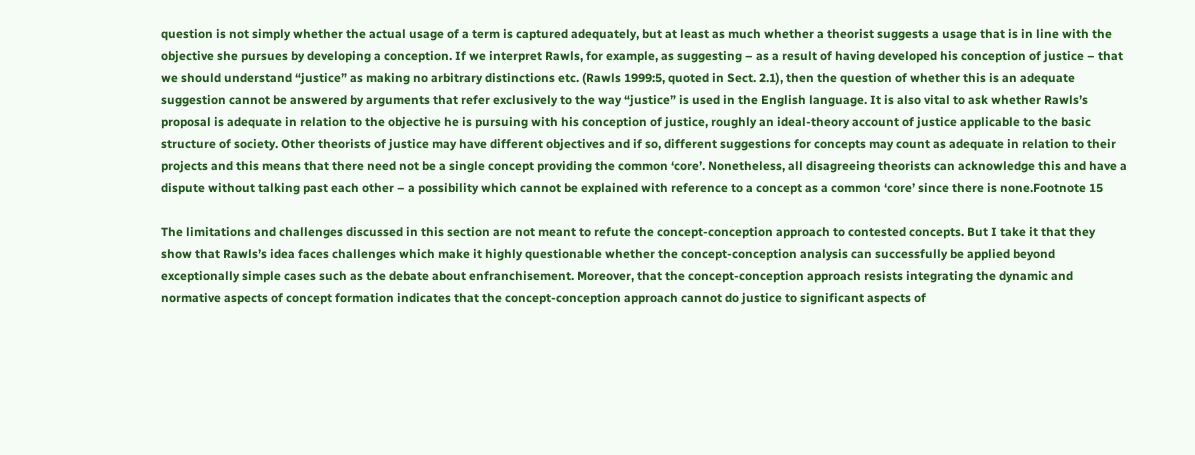question is not simply whether the actual usage of a term is captured adequately, but at least as much whether a theorist suggests a usage that is in line with the objective she pursues by developing a conception. If we interpret Rawls, for example, as suggesting – as a result of having developed his conception of justice – that we should understand “justice” as making no arbitrary distinctions etc. (Rawls 1999:5, quoted in Sect. 2.1), then the question of whether this is an adequate suggestion cannot be answered by arguments that refer exclusively to the way “justice” is used in the English language. It is also vital to ask whether Rawls’s proposal is adequate in relation to the objective he is pursuing with his conception of justice, roughly an ideal-theory account of justice applicable to the basic structure of society. Other theorists of justice may have different objectives and if so, different suggestions for concepts may count as adequate in relation to their projects and this means that there need not be a single concept providing the common ‘core’. Nonetheless, all disagreeing theorists can acknowledge this and have a dispute without talking past each other – a possibility which cannot be explained with reference to a concept as a common ‘core’ since there is none.Footnote 15

The limitations and challenges discussed in this section are not meant to refute the concept-conception approach to contested concepts. But I take it that they show that Rawls’s idea faces challenges which make it highly questionable whether the concept-conception analysis can successfully be applied beyond exceptionally simple cases such as the debate about enfranchisement. Moreover, that the concept-conception approach resists integrating the dynamic and normative aspects of concept formation indicates that the concept-conception approach cannot do justice to significant aspects of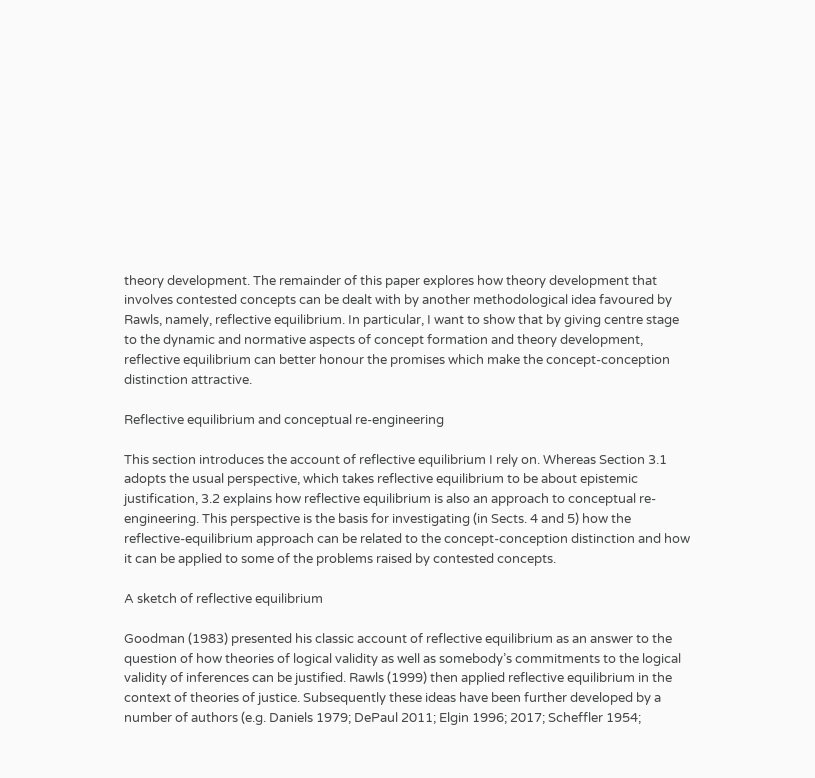theory development. The remainder of this paper explores how theory development that involves contested concepts can be dealt with by another methodological idea favoured by Rawls, namely, reflective equilibrium. In particular, I want to show that by giving centre stage to the dynamic and normative aspects of concept formation and theory development, reflective equilibrium can better honour the promises which make the concept-conception distinction attractive.

Reflective equilibrium and conceptual re-engineering

This section introduces the account of reflective equilibrium I rely on. Whereas Section 3.1 adopts the usual perspective, which takes reflective equilibrium to be about epistemic justification, 3.2 explains how reflective equilibrium is also an approach to conceptual re-engineering. This perspective is the basis for investigating (in Sects. 4 and 5) how the reflective-equilibrium approach can be related to the concept-conception distinction and how it can be applied to some of the problems raised by contested concepts.

A sketch of reflective equilibrium

Goodman (1983) presented his classic account of reflective equilibrium as an answer to the question of how theories of logical validity as well as somebody’s commitments to the logical validity of inferences can be justified. Rawls (1999) then applied reflective equilibrium in the context of theories of justice. Subsequently these ideas have been further developed by a number of authors (e.g. Daniels 1979; DePaul 2011; Elgin 1996; 2017; Scheffler 1954;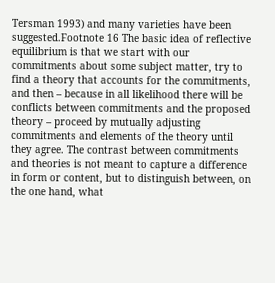Tersman 1993) and many varieties have been suggested.Footnote 16 The basic idea of reflective equilibrium is that we start with our commitments about some subject matter, try to find a theory that accounts for the commitments, and then – because in all likelihood there will be conflicts between commitments and the proposed theory – proceed by mutually adjusting commitments and elements of the theory until they agree. The contrast between commitments and theories is not meant to capture a difference in form or content, but to distinguish between, on the one hand, what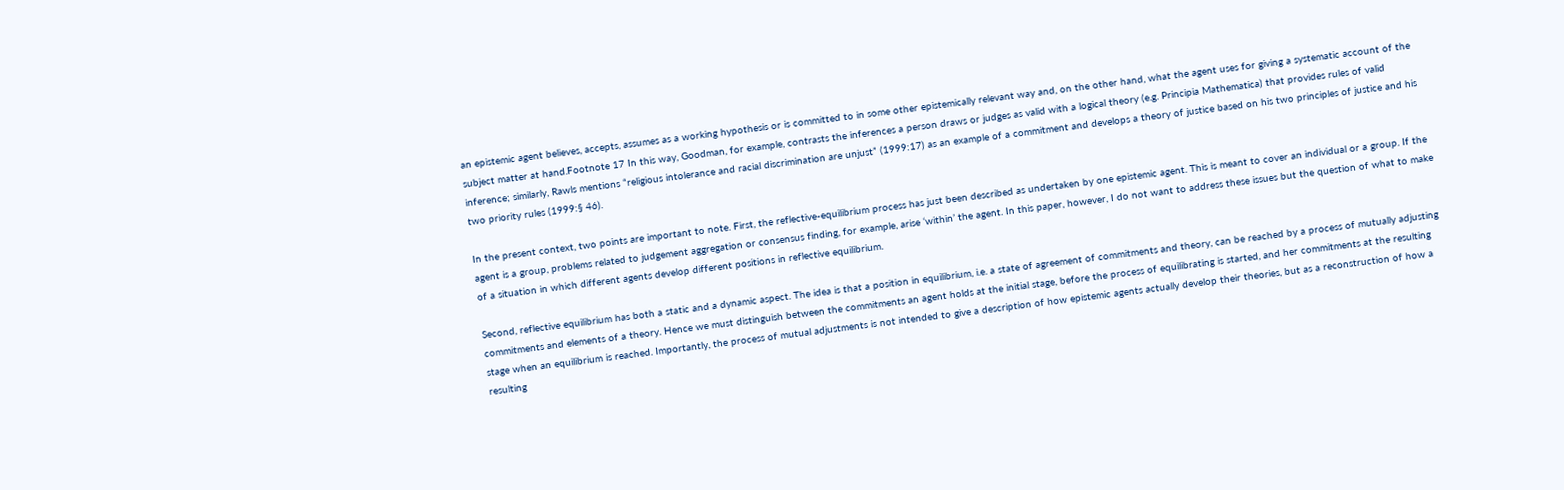an epistemic agent believes, accepts, assumes as a working hypothesis or is committed to in some other epistemically relevant way and, on the other hand, what the agent uses for giving a systematic account of the subject matter at hand.Footnote 17 In this way, Goodman, for example, contrasts the inferences a person draws or judges as valid with a logical theory (e.g. Principia Mathematica) that provides rules of valid inference; similarly, Rawls mentions “religious intolerance and racial discrimination are unjust” (1999:17) as an example of a commitment and develops a theory of justice based on his two principles of justice and his two priority rules (1999:§ 46).

In the present context, two points are important to note. First, the reflective-equilibrium process has just been described as undertaken by one epistemic agent. This is meant to cover an individual or a group. If the agent is a group, problems related to judgement aggregation or consensus finding, for example, arise ‘within’ the agent. In this paper, however, I do not want to address these issues but the question of what to make of a situation in which different agents develop different positions in reflective equilibrium.

Second, reflective equilibrium has both a static and a dynamic aspect. The idea is that a position in equilibrium, i.e. a state of agreement of commitments and theory, can be reached by a process of mutually adjusting commitments and elements of a theory. Hence we must distinguish between the commitments an agent holds at the initial stage, before the process of equilibrating is started, and her commitments at the resulting stage when an equilibrium is reached. Importantly, the process of mutual adjustments is not intended to give a description of how epistemic agents actually develop their theories, but as a reconstruction of how a resulting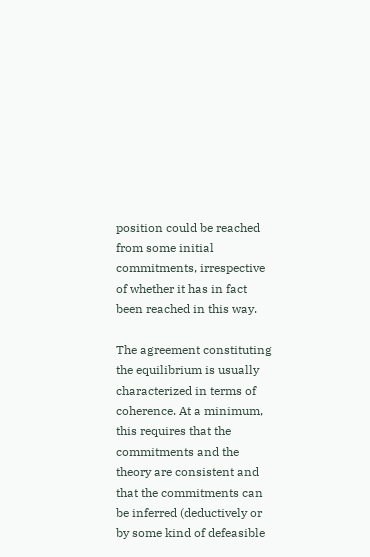position could be reached from some initial commitments, irrespective of whether it has in fact been reached in this way.

The agreement constituting the equilibrium is usually characterized in terms of coherence. At a minimum, this requires that the commitments and the theory are consistent and that the commitments can be inferred (deductively or by some kind of defeasible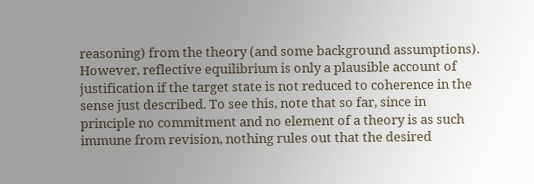reasoning) from the theory (and some background assumptions). However, reflective equilibrium is only a plausible account of justification if the target state is not reduced to coherence in the sense just described. To see this, note that so far, since in principle no commitment and no element of a theory is as such immune from revision, nothing rules out that the desired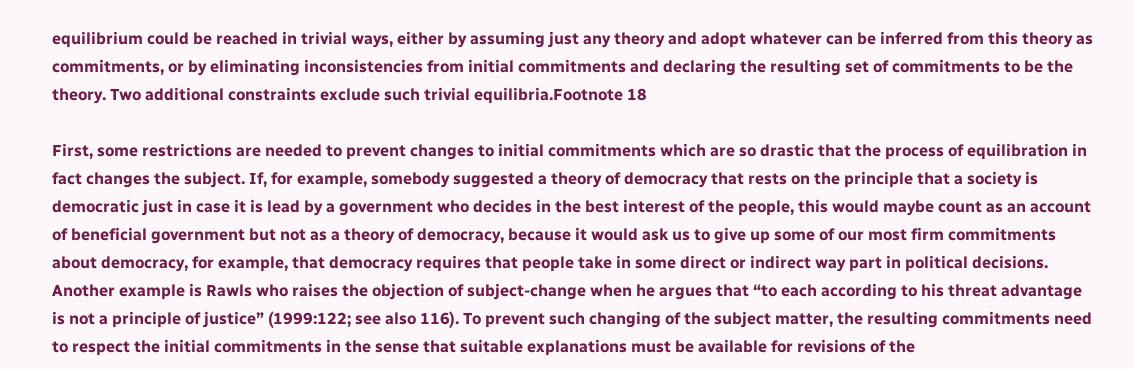equilibrium could be reached in trivial ways, either by assuming just any theory and adopt whatever can be inferred from this theory as commitments, or by eliminating inconsistencies from initial commitments and declaring the resulting set of commitments to be the theory. Two additional constraints exclude such trivial equilibria.Footnote 18

First, some restrictions are needed to prevent changes to initial commitments which are so drastic that the process of equilibration in fact changes the subject. If, for example, somebody suggested a theory of democracy that rests on the principle that a society is democratic just in case it is lead by a government who decides in the best interest of the people, this would maybe count as an account of beneficial government but not as a theory of democracy, because it would ask us to give up some of our most firm commitments about democracy, for example, that democracy requires that people take in some direct or indirect way part in political decisions. Another example is Rawls who raises the objection of subject-change when he argues that “to each according to his threat advantage is not a principle of justice” (1999:122; see also 116). To prevent such changing of the subject matter, the resulting commitments need to respect the initial commitments in the sense that suitable explanations must be available for revisions of the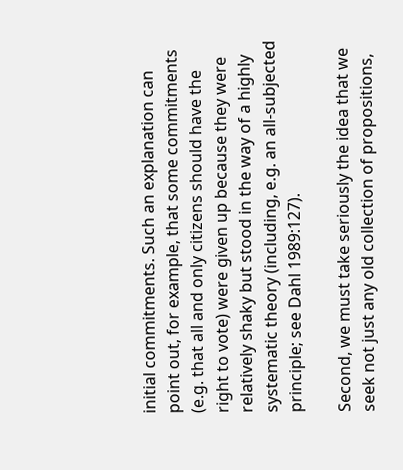initial commitments. Such an explanation can point out, for example, that some commitments (e.g. that all and only citizens should have the right to vote) were given up because they were relatively shaky but stood in the way of a highly systematic theory (including, e.g. an all-subjected principle; see Dahl 1989:127).

Second, we must take seriously the idea that we seek not just any old collection of propositions,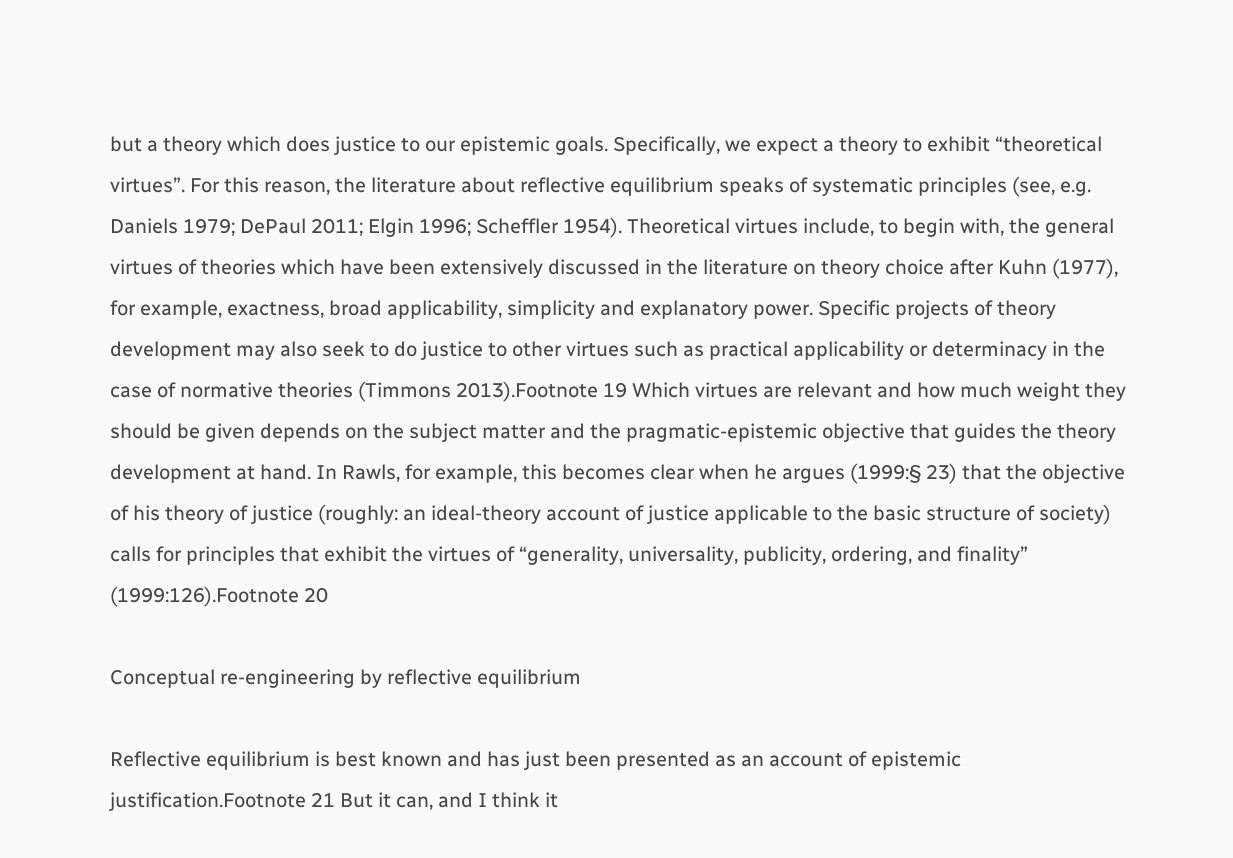but a theory which does justice to our epistemic goals. Specifically, we expect a theory to exhibit “theoretical virtues”. For this reason, the literature about reflective equilibrium speaks of systematic principles (see, e.g. Daniels 1979; DePaul 2011; Elgin 1996; Scheffler 1954). Theoretical virtues include, to begin with, the general virtues of theories which have been extensively discussed in the literature on theory choice after Kuhn (1977), for example, exactness, broad applicability, simplicity and explanatory power. Specific projects of theory development may also seek to do justice to other virtues such as practical applicability or determinacy in the case of normative theories (Timmons 2013).Footnote 19 Which virtues are relevant and how much weight they should be given depends on the subject matter and the pragmatic-epistemic objective that guides the theory development at hand. In Rawls, for example, this becomes clear when he argues (1999:§ 23) that the objective of his theory of justice (roughly: an ideal-theory account of justice applicable to the basic structure of society) calls for principles that exhibit the virtues of “generality, universality, publicity, ordering, and finality” (1999:126).Footnote 20

Conceptual re-engineering by reflective equilibrium

Reflective equilibrium is best known and has just been presented as an account of epistemic justification.Footnote 21 But it can, and I think it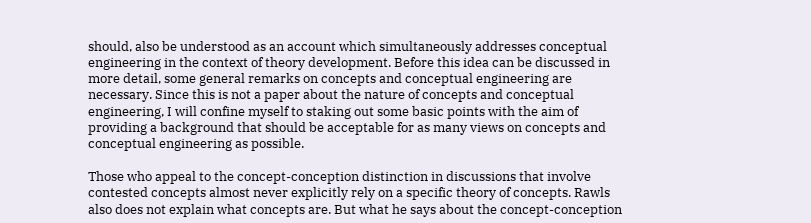should, also be understood as an account which simultaneously addresses conceptual engineering in the context of theory development. Before this idea can be discussed in more detail, some general remarks on concepts and conceptual engineering are necessary. Since this is not a paper about the nature of concepts and conceptual engineering, I will confine myself to staking out some basic points with the aim of providing a background that should be acceptable for as many views on concepts and conceptual engineering as possible.

Those who appeal to the concept-conception distinction in discussions that involve contested concepts almost never explicitly rely on a specific theory of concepts. Rawls also does not explain what concepts are. But what he says about the concept-conception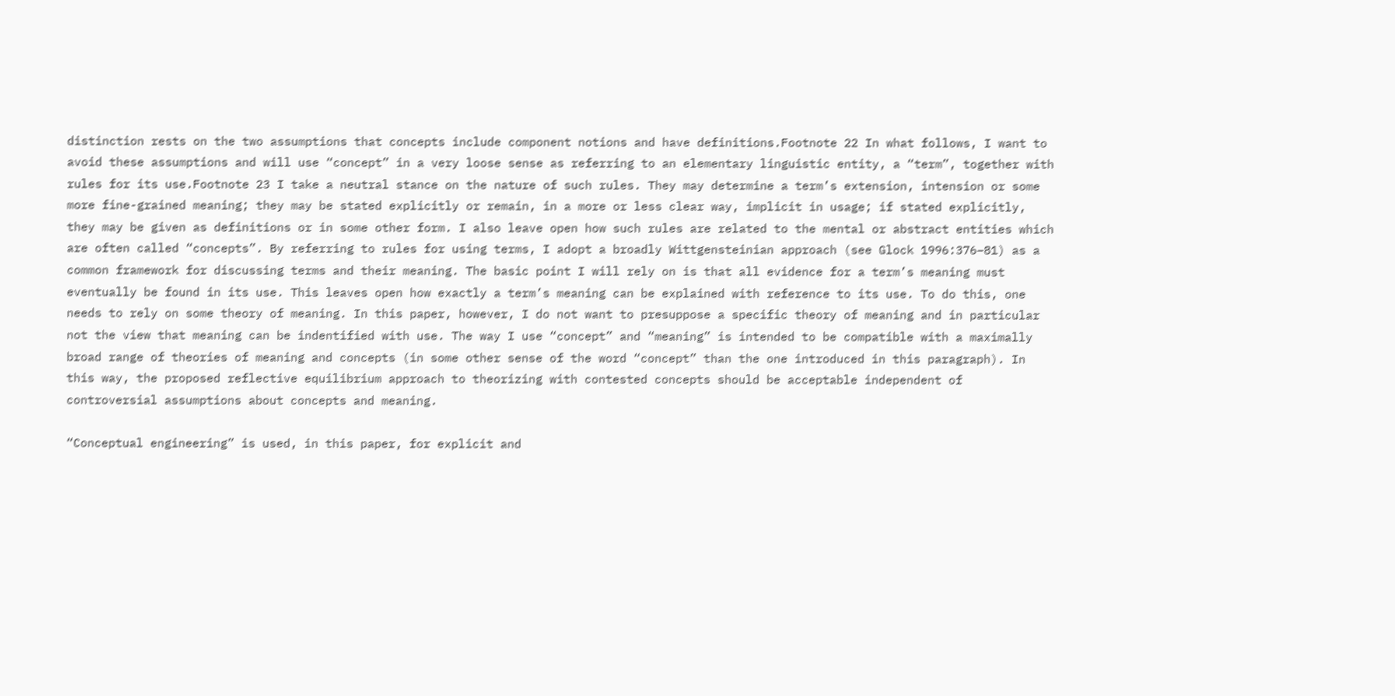distinction rests on the two assumptions that concepts include component notions and have definitions.Footnote 22 In what follows, I want to avoid these assumptions and will use “concept” in a very loose sense as referring to an elementary linguistic entity, a “term”, together with rules for its use.Footnote 23 I take a neutral stance on the nature of such rules. They may determine a term’s extension, intension or some more fine-grained meaning; they may be stated explicitly or remain, in a more or less clear way, implicit in usage; if stated explicitly, they may be given as definitions or in some other form. I also leave open how such rules are related to the mental or abstract entities which are often called “concepts”. By referring to rules for using terms, I adopt a broadly Wittgensteinian approach (see Glock 1996:376–81) as a common framework for discussing terms and their meaning. The basic point I will rely on is that all evidence for a term’s meaning must eventually be found in its use. This leaves open how exactly a term’s meaning can be explained with reference to its use. To do this, one needs to rely on some theory of meaning. In this paper, however, I do not want to presuppose a specific theory of meaning and in particular not the view that meaning can be indentified with use. The way I use “concept” and “meaning” is intended to be compatible with a maximally broad range of theories of meaning and concepts (in some other sense of the word “concept” than the one introduced in this paragraph). In this way, the proposed reflective equilibrium approach to theorizing with contested concepts should be acceptable independent of controversial assumptions about concepts and meaning.

“Conceptual engineering” is used, in this paper, for explicit and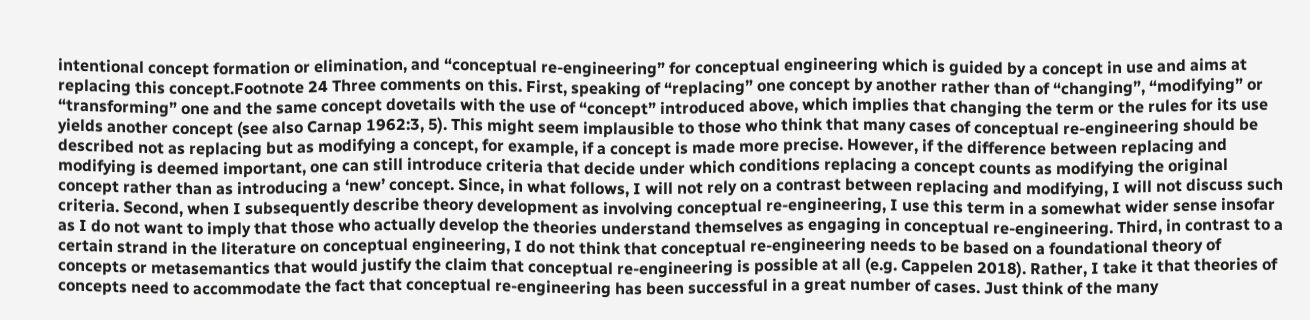intentional concept formation or elimination, and “conceptual re-engineering” for conceptual engineering which is guided by a concept in use and aims at replacing this concept.Footnote 24 Three comments on this. First, speaking of “replacing” one concept by another rather than of “changing”, “modifying” or “transforming” one and the same concept dovetails with the use of “concept” introduced above, which implies that changing the term or the rules for its use yields another concept (see also Carnap 1962:3, 5). This might seem implausible to those who think that many cases of conceptual re-engineering should be described not as replacing but as modifying a concept, for example, if a concept is made more precise. However, if the difference between replacing and modifying is deemed important, one can still introduce criteria that decide under which conditions replacing a concept counts as modifying the original concept rather than as introducing a ‘new’ concept. Since, in what follows, I will not rely on a contrast between replacing and modifying, I will not discuss such criteria. Second, when I subsequently describe theory development as involving conceptual re-engineering, I use this term in a somewhat wider sense insofar as I do not want to imply that those who actually develop the theories understand themselves as engaging in conceptual re-engineering. Third, in contrast to a certain strand in the literature on conceptual engineering, I do not think that conceptual re-engineering needs to be based on a foundational theory of concepts or metasemantics that would justify the claim that conceptual re-engineering is possible at all (e.g. Cappelen 2018). Rather, I take it that theories of concepts need to accommodate the fact that conceptual re-engineering has been successful in a great number of cases. Just think of the many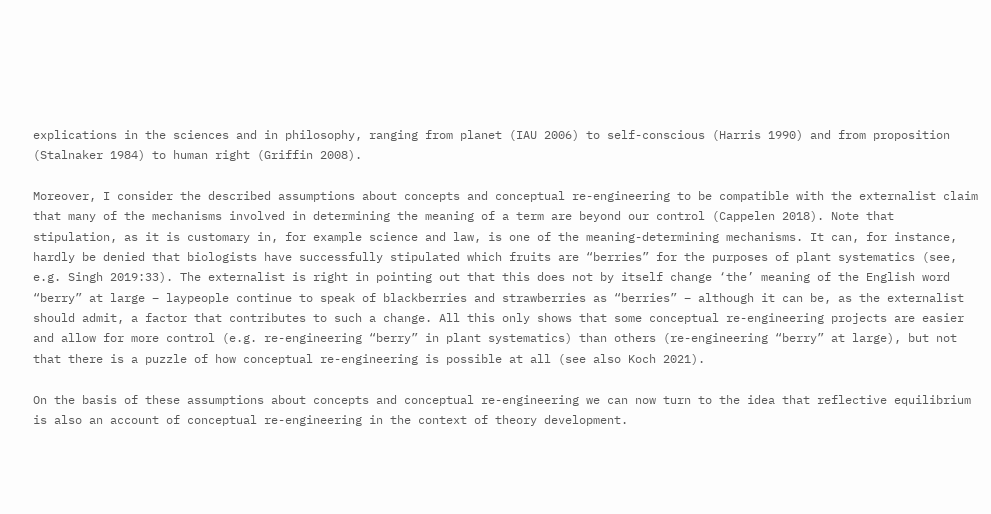explications in the sciences and in philosophy, ranging from planet (IAU 2006) to self-conscious (Harris 1990) and from proposition (Stalnaker 1984) to human right (Griffin 2008).

Moreover, I consider the described assumptions about concepts and conceptual re-engineering to be compatible with the externalist claim that many of the mechanisms involved in determining the meaning of a term are beyond our control (Cappelen 2018). Note that stipulation, as it is customary in, for example science and law, is one of the meaning-determining mechanisms. It can, for instance, hardly be denied that biologists have successfully stipulated which fruits are “berries” for the purposes of plant systematics (see, e.g. Singh 2019:33). The externalist is right in pointing out that this does not by itself change ‘the’ meaning of the English word “berry” at large – laypeople continue to speak of blackberries and strawberries as “berries” – although it can be, as the externalist should admit, a factor that contributes to such a change. All this only shows that some conceptual re-engineering projects are easier and allow for more control (e.g. re-engineering “berry” in plant systematics) than others (re-engineering “berry” at large), but not that there is a puzzle of how conceptual re-engineering is possible at all (see also Koch 2021).

On the basis of these assumptions about concepts and conceptual re-engineering we can now turn to the idea that reflective equilibrium is also an account of conceptual re-engineering in the context of theory development.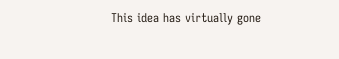This idea has virtually gone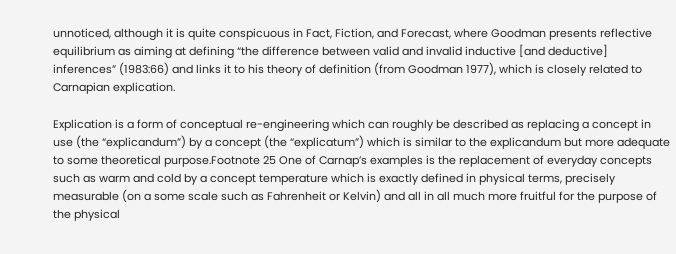unnoticed, although it is quite conspicuous in Fact, Fiction, and Forecast, where Goodman presents reflective equilibrium as aiming at defining “the difference between valid and invalid inductive [and deductive] inferences” (1983:66) and links it to his theory of definition (from Goodman 1977), which is closely related to Carnapian explication.

Explication is a form of conceptual re-engineering which can roughly be described as replacing a concept in use (the “explicandum”) by a concept (the “explicatum”) which is similar to the explicandum but more adequate to some theoretical purpose.Footnote 25 One of Carnap’s examples is the replacement of everyday concepts such as warm and cold by a concept temperature which is exactly defined in physical terms, precisely measurable (on a some scale such as Fahrenheit or Kelvin) and all in all much more fruitful for the purpose of the physical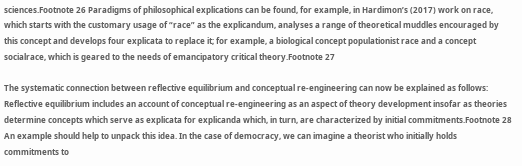sciences.Footnote 26 Paradigms of philosophical explications can be found, for example, in Hardimon’s (2017) work on race, which starts with the customary usage of “race” as the explicandum, analyses a range of theoretical muddles encouraged by this concept and develops four explicata to replace it; for example, a biological concept populationist race and a concept socialrace, which is geared to the needs of emancipatory critical theory.Footnote 27

The systematic connection between reflective equilibrium and conceptual re-engineering can now be explained as follows: Reflective equilibrium includes an account of conceptual re-engineering as an aspect of theory development insofar as theories determine concepts which serve as explicata for explicanda which, in turn, are characterized by initial commitments.Footnote 28 An example should help to unpack this idea. In the case of democracy, we can imagine a theorist who initially holds commitments to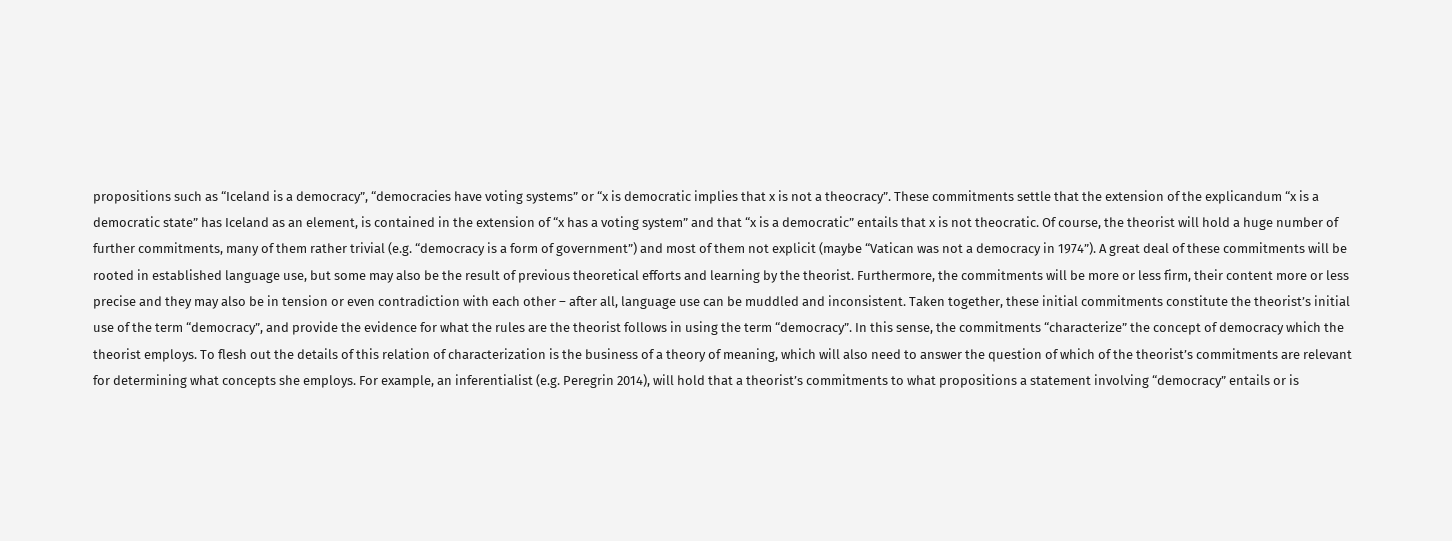propositions such as “Iceland is a democracy”, “democracies have voting systems” or “x is democratic implies that x is not a theocracy”. These commitments settle that the extension of the explicandum “x is a democratic state” has Iceland as an element, is contained in the extension of “x has a voting system” and that “x is a democratic” entails that x is not theocratic. Of course, the theorist will hold a huge number of further commitments, many of them rather trivial (e.g. “democracy is a form of government”) and most of them not explicit (maybe “Vatican was not a democracy in 1974”). A great deal of these commitments will be rooted in established language use, but some may also be the result of previous theoretical efforts and learning by the theorist. Furthermore, the commitments will be more or less firm, their content more or less precise and they may also be in tension or even contradiction with each other – after all, language use can be muddled and inconsistent. Taken together, these initial commitments constitute the theorist’s initial use of the term “democracy”, and provide the evidence for what the rules are the theorist follows in using the term “democracy”. In this sense, the commitments “characterize” the concept of democracy which the theorist employs. To flesh out the details of this relation of characterization is the business of a theory of meaning, which will also need to answer the question of which of the theorist’s commitments are relevant for determining what concepts she employs. For example, an inferentialist (e.g. Peregrin 2014), will hold that a theorist’s commitments to what propositions a statement involving “democracy” entails or is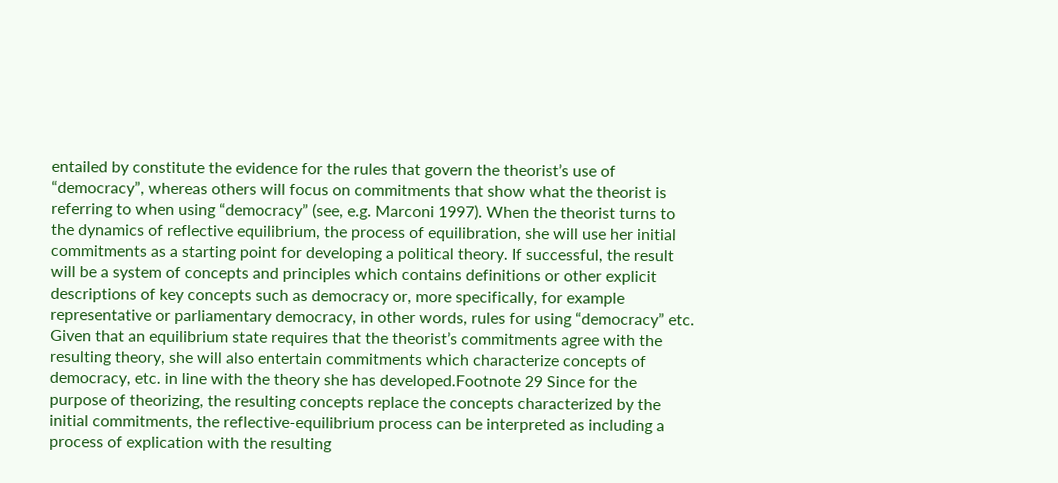entailed by constitute the evidence for the rules that govern the theorist’s use of “democracy”, whereas others will focus on commitments that show what the theorist is referring to when using “democracy” (see, e.g. Marconi 1997). When the theorist turns to the dynamics of reflective equilibrium, the process of equilibration, she will use her initial commitments as a starting point for developing a political theory. If successful, the result will be a system of concepts and principles which contains definitions or other explicit descriptions of key concepts such as democracy or, more specifically, for example representative or parliamentary democracy, in other words, rules for using “democracy” etc. Given that an equilibrium state requires that the theorist’s commitments agree with the resulting theory, she will also entertain commitments which characterize concepts of democracy, etc. in line with the theory she has developed.Footnote 29 Since for the purpose of theorizing, the resulting concepts replace the concepts characterized by the initial commitments, the reflective-equilibrium process can be interpreted as including a process of explication with the resulting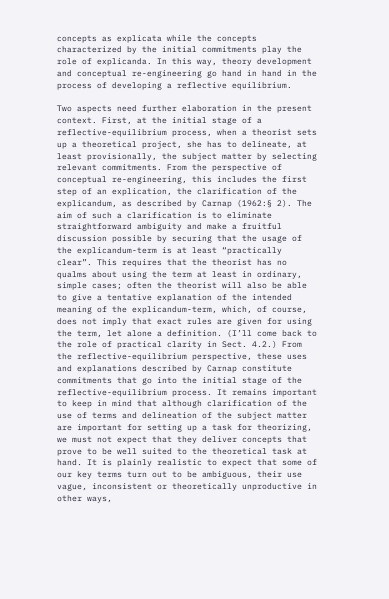concepts as explicata while the concepts characterized by the initial commitments play the role of explicanda. In this way, theory development and conceptual re-engineering go hand in hand in the process of developing a reflective equilibrium.

Two aspects need further elaboration in the present context. First, at the initial stage of a reflective-equilibrium process, when a theorist sets up a theoretical project, she has to delineate, at least provisionally, the subject matter by selecting relevant commitments. From the perspective of conceptual re-engineering, this includes the first step of an explication, the clarification of the explicandum, as described by Carnap (1962:§ 2). The aim of such a clarification is to eliminate straightforward ambiguity and make a fruitful discussion possible by securing that the usage of the explicandum-term is at least “practically clear”. This requires that the theorist has no qualms about using the term at least in ordinary, simple cases; often the theorist will also be able to give a tentative explanation of the intended meaning of the explicandum-term, which, of course, does not imply that exact rules are given for using the term, let alone a definition. (I’ll come back to the role of practical clarity in Sect. 4.2.) From the reflective-equilibrium perspective, these uses and explanations described by Carnap constitute commitments that go into the initial stage of the reflective-equilibrium process. It remains important to keep in mind that although clarification of the use of terms and delineation of the subject matter are important for setting up a task for theorizing, we must not expect that they deliver concepts that prove to be well suited to the theoretical task at hand. It is plainly realistic to expect that some of our key terms turn out to be ambiguous, their use vague, inconsistent or theoretically unproductive in other ways,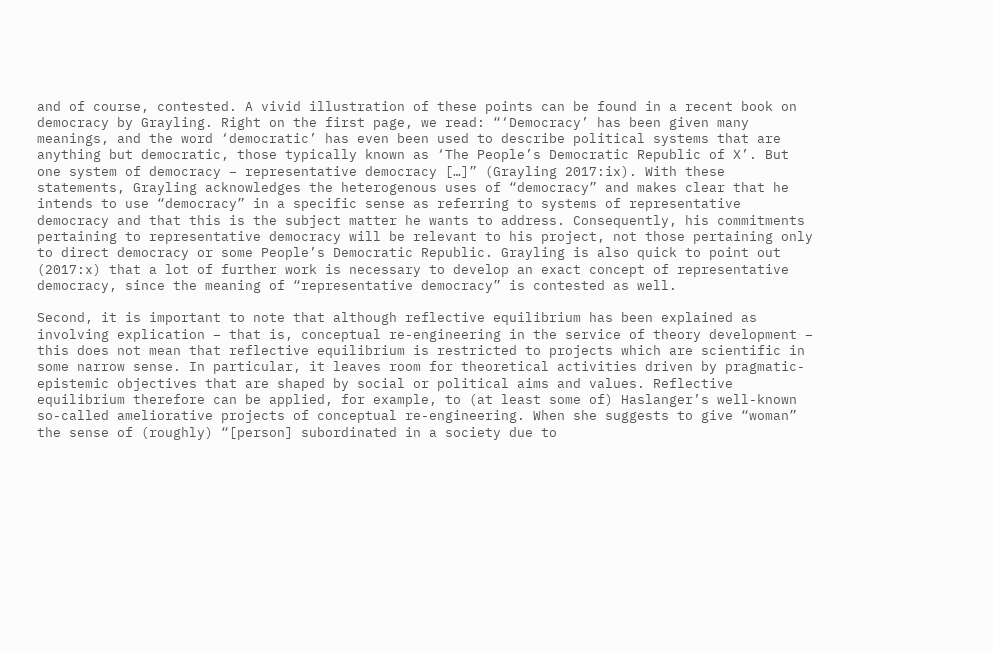and of course, contested. A vivid illustration of these points can be found in a recent book on democracy by Grayling. Right on the first page, we read: “‘Democracy’ has been given many meanings, and the word ‘democratic’ has even been used to describe political systems that are anything but democratic, those typically known as ‘The People’s Democratic Republic of X’. But one system of democracy – representative democracy […]” (Grayling 2017:ix). With these statements, Grayling acknowledges the heterogenous uses of “democracy” and makes clear that he intends to use “democracy” in a specific sense as referring to systems of representative democracy and that this is the subject matter he wants to address. Consequently, his commitments pertaining to representative democracy will be relevant to his project, not those pertaining only to direct democracy or some People’s Democratic Republic. Grayling is also quick to point out (2017:x) that a lot of further work is necessary to develop an exact concept of representative democracy, since the meaning of “representative democracy” is contested as well.

Second, it is important to note that although reflective equilibrium has been explained as involving explication – that is, conceptual re-engineering in the service of theory development – this does not mean that reflective equilibrium is restricted to projects which are scientific in some narrow sense. In particular, it leaves room for theoretical activities driven by pragmatic-epistemic objectives that are shaped by social or political aims and values. Reflective equilibrium therefore can be applied, for example, to (at least some of) Haslanger’s well-known so-called ameliorative projects of conceptual re-engineering. When she suggests to give “woman” the sense of (roughly) “[person] subordinated in a society due to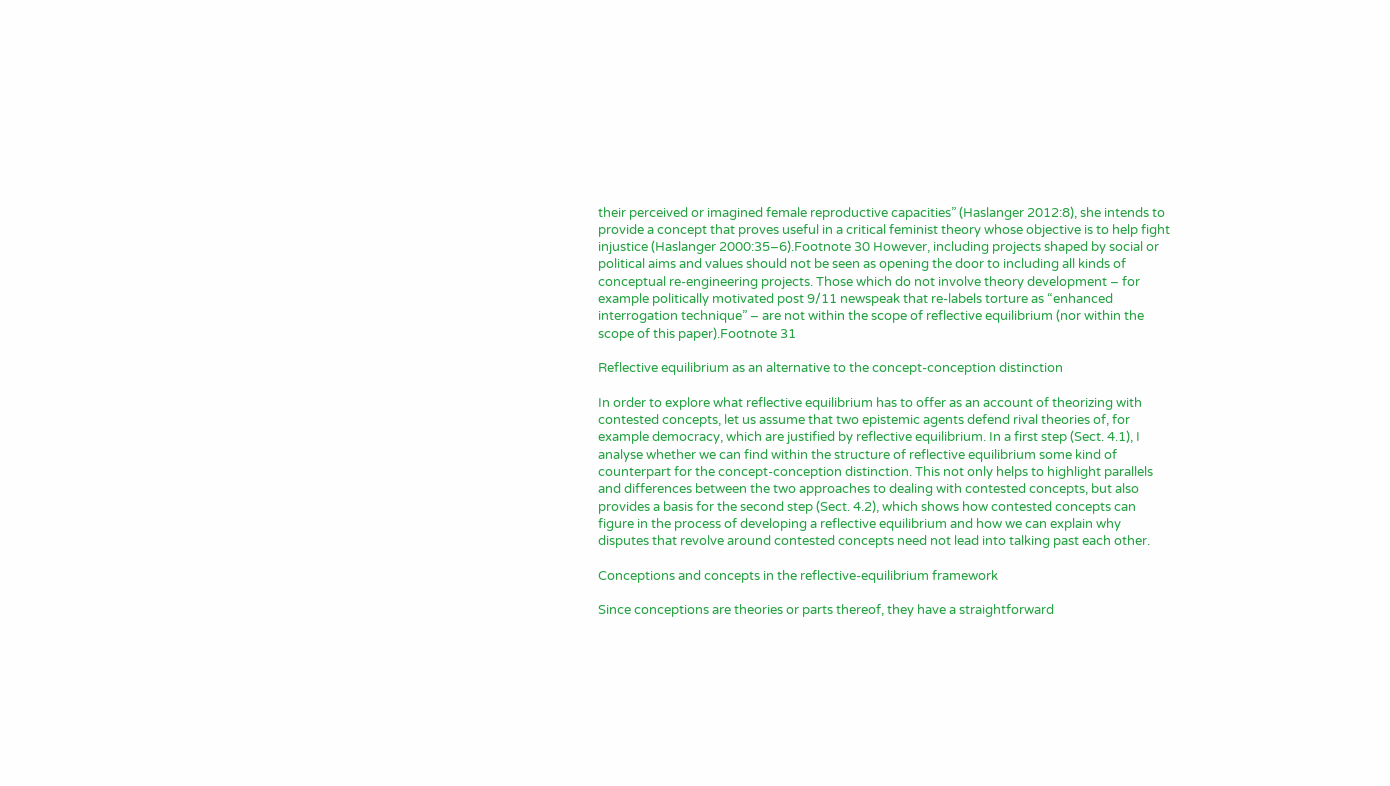their perceived or imagined female reproductive capacities” (Haslanger 2012:8), she intends to provide a concept that proves useful in a critical feminist theory whose objective is to help fight injustice (Haslanger 2000:35–6).Footnote 30 However, including projects shaped by social or political aims and values should not be seen as opening the door to including all kinds of conceptual re-engineering projects. Those which do not involve theory development – for example politically motivated post 9/11 newspeak that re-labels torture as “enhanced interrogation technique” – are not within the scope of reflective equilibrium (nor within the scope of this paper).Footnote 31

Reflective equilibrium as an alternative to the concept-conception distinction

In order to explore what reflective equilibrium has to offer as an account of theorizing with contested concepts, let us assume that two epistemic agents defend rival theories of, for example democracy, which are justified by reflective equilibrium. In a first step (Sect. 4.1), I analyse whether we can find within the structure of reflective equilibrium some kind of counterpart for the concept-conception distinction. This not only helps to highlight parallels and differences between the two approaches to dealing with contested concepts, but also provides a basis for the second step (Sect. 4.2), which shows how contested concepts can figure in the process of developing a reflective equilibrium and how we can explain why disputes that revolve around contested concepts need not lead into talking past each other.

Conceptions and concepts in the reflective-equilibrium framework

Since conceptions are theories or parts thereof, they have a straightforward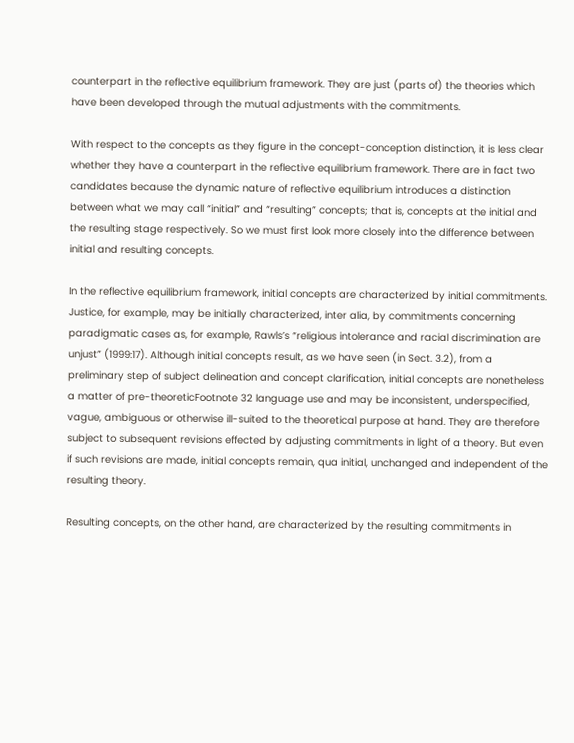counterpart in the reflective equilibrium framework. They are just (parts of) the theories which have been developed through the mutual adjustments with the commitments.

With respect to the concepts as they figure in the concept-conception distinction, it is less clear whether they have a counterpart in the reflective equilibrium framework. There are in fact two candidates because the dynamic nature of reflective equilibrium introduces a distinction between what we may call “initial” and “resulting” concepts; that is, concepts at the initial and the resulting stage respectively. So we must first look more closely into the difference between initial and resulting concepts.

In the reflective equilibrium framework, initial concepts are characterized by initial commitments. Justice, for example, may be initially characterized, inter alia, by commitments concerning paradigmatic cases as, for example, Rawls’s “religious intolerance and racial discrimination are unjust” (1999:17). Although initial concepts result, as we have seen (in Sect. 3.2), from a preliminary step of subject delineation and concept clarification, initial concepts are nonetheless a matter of pre-theoreticFootnote 32 language use and may be inconsistent, underspecified, vague, ambiguous or otherwise ill-suited to the theoretical purpose at hand. They are therefore subject to subsequent revisions effected by adjusting commitments in light of a theory. But even if such revisions are made, initial concepts remain, qua initial, unchanged and independent of the resulting theory.

Resulting concepts, on the other hand, are characterized by the resulting commitments in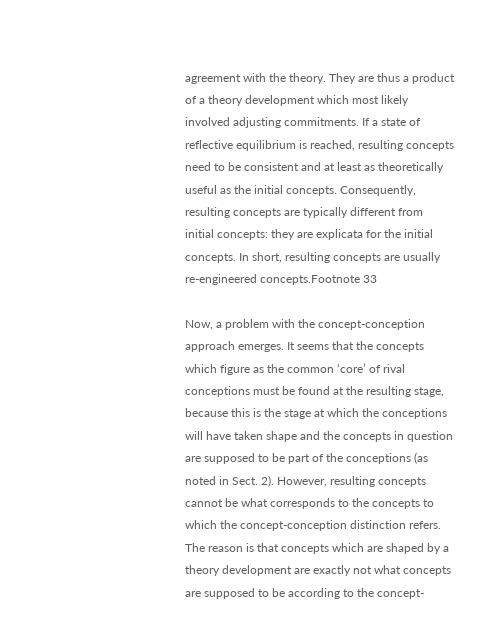agreement with the theory. They are thus a product of a theory development which most likely involved adjusting commitments. If a state of reflective equilibrium is reached, resulting concepts need to be consistent and at least as theoretically useful as the initial concepts. Consequently, resulting concepts are typically different from initial concepts: they are explicata for the initial concepts. In short, resulting concepts are usually re-engineered concepts.Footnote 33

Now, a problem with the concept-conception approach emerges. It seems that the concepts which figure as the common ‘core’ of rival conceptions must be found at the resulting stage, because this is the stage at which the conceptions will have taken shape and the concepts in question are supposed to be part of the conceptions (as noted in Sect. 2). However, resulting concepts cannot be what corresponds to the concepts to which the concept-conception distinction refers. The reason is that concepts which are shaped by a theory development are exactly not what concepts are supposed to be according to the concept-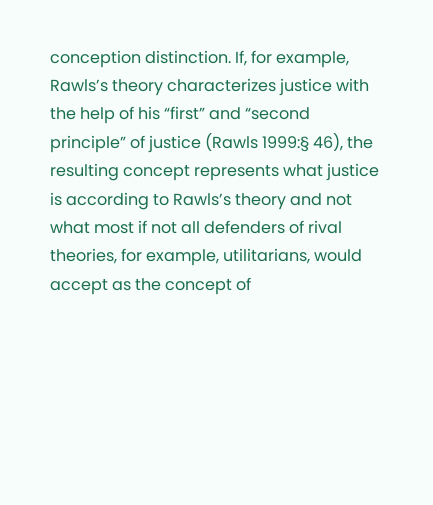conception distinction. If, for example, Rawls’s theory characterizes justice with the help of his “first” and “second principle” of justice (Rawls 1999:§ 46), the resulting concept represents what justice is according to Rawls’s theory and not what most if not all defenders of rival theories, for example, utilitarians, would accept as the concept of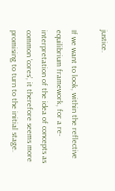justice.

If we want to look, within the reflective equilibrium framework, for a re-interpretation of the idea of concepts as common ‘cores’, it therefore seems more promising to turn to the initial stage.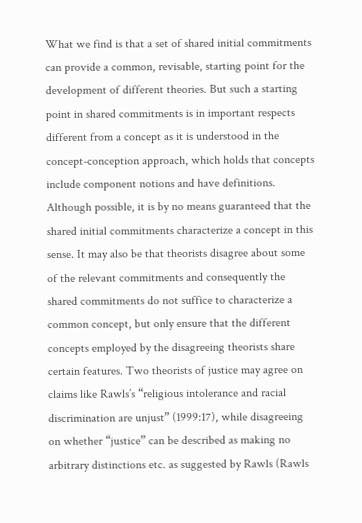What we find is that a set of shared initial commitments can provide a common, revisable, starting point for the development of different theories. But such a starting point in shared commitments is in important respects different from a concept as it is understood in the concept-conception approach, which holds that concepts include component notions and have definitions. Although possible, it is by no means guaranteed that the shared initial commitments characterize a concept in this sense. It may also be that theorists disagree about some of the relevant commitments and consequently the shared commitments do not suffice to characterize a common concept, but only ensure that the different concepts employed by the disagreeing theorists share certain features. Two theorists of justice may agree on claims like Rawls’s “religious intolerance and racial discrimination are unjust” (1999:17), while disagreeing on whether “justice” can be described as making no arbitrary distinctions etc. as suggested by Rawls (Rawls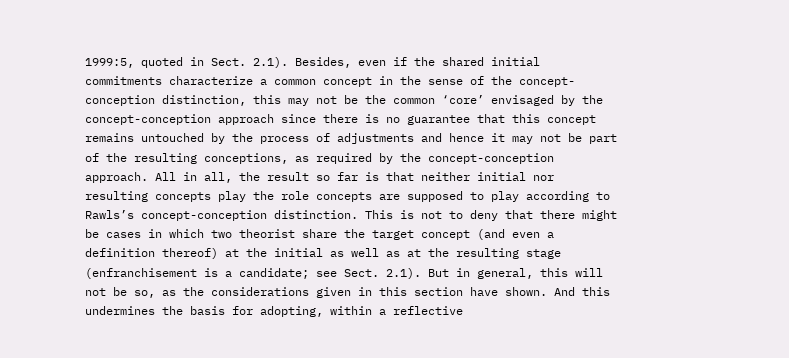1999:5, quoted in Sect. 2.1). Besides, even if the shared initial commitments characterize a common concept in the sense of the concept-conception distinction, this may not be the common ‘core’ envisaged by the concept-conception approach since there is no guarantee that this concept remains untouched by the process of adjustments and hence it may not be part of the resulting conceptions, as required by the concept-conception approach. All in all, the result so far is that neither initial nor resulting concepts play the role concepts are supposed to play according to Rawls’s concept-conception distinction. This is not to deny that there might be cases in which two theorist share the target concept (and even a definition thereof) at the initial as well as at the resulting stage (enfranchisement is a candidate; see Sect. 2.1). But in general, this will not be so, as the considerations given in this section have shown. And this undermines the basis for adopting, within a reflective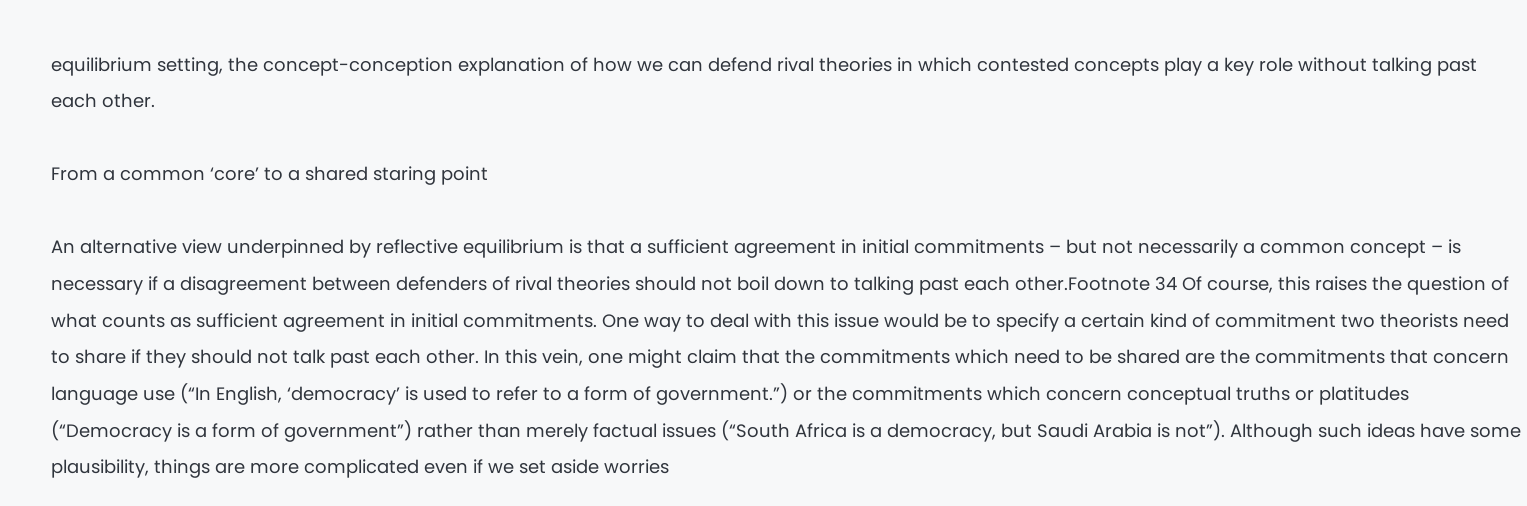equilibrium setting, the concept-conception explanation of how we can defend rival theories in which contested concepts play a key role without talking past each other.

From a common ‘core’ to a shared staring point

An alternative view underpinned by reflective equilibrium is that a sufficient agreement in initial commitments – but not necessarily a common concept – is necessary if a disagreement between defenders of rival theories should not boil down to talking past each other.Footnote 34 Of course, this raises the question of what counts as sufficient agreement in initial commitments. One way to deal with this issue would be to specify a certain kind of commitment two theorists need to share if they should not talk past each other. In this vein, one might claim that the commitments which need to be shared are the commitments that concern language use (“In English, ‘democracy’ is used to refer to a form of government.”) or the commitments which concern conceptual truths or platitudes (“Democracy is a form of government”) rather than merely factual issues (“South Africa is a democracy, but Saudi Arabia is not”). Although such ideas have some plausibility, things are more complicated even if we set aside worries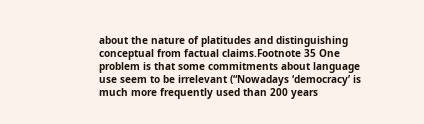about the nature of platitudes and distinguishing conceptual from factual claims.Footnote 35 One problem is that some commitments about language use seem to be irrelevant (“Nowadays ‘democracy’ is much more frequently used than 200 years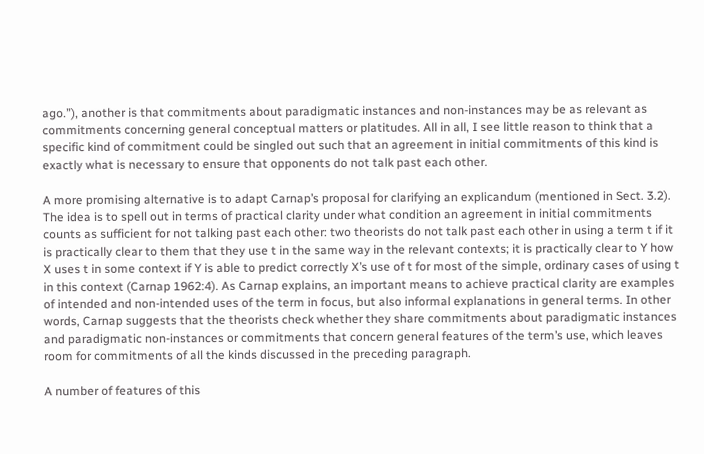ago.”), another is that commitments about paradigmatic instances and non-instances may be as relevant as commitments concerning general conceptual matters or platitudes. All in all, I see little reason to think that a specific kind of commitment could be singled out such that an agreement in initial commitments of this kind is exactly what is necessary to ensure that opponents do not talk past each other.

A more promising alternative is to adapt Carnap’s proposal for clarifying an explicandum (mentioned in Sect. 3.2). The idea is to spell out in terms of practical clarity under what condition an agreement in initial commitments counts as sufficient for not talking past each other: two theorists do not talk past each other in using a term t if it is practically clear to them that they use t in the same way in the relevant contexts; it is practically clear to Y how X uses t in some context if Y is able to predict correctly X’s use of t for most of the simple, ordinary cases of using t in this context (Carnap 1962:4). As Carnap explains, an important means to achieve practical clarity are examples of intended and non-intended uses of the term in focus, but also informal explanations in general terms. In other words, Carnap suggests that the theorists check whether they share commitments about paradigmatic instances and paradigmatic non-instances or commitments that concern general features of the term’s use, which leaves room for commitments of all the kinds discussed in the preceding paragraph.

A number of features of this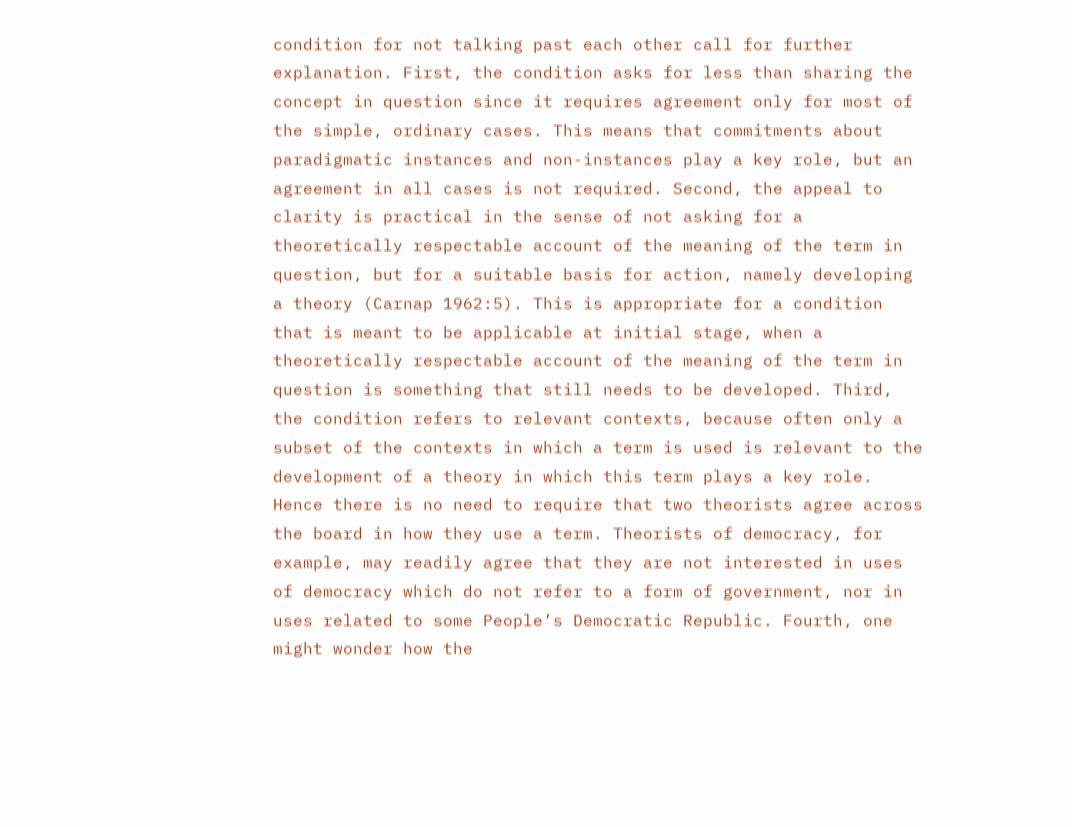condition for not talking past each other call for further explanation. First, the condition asks for less than sharing the concept in question since it requires agreement only for most of the simple, ordinary cases. This means that commitments about paradigmatic instances and non-instances play a key role, but an agreement in all cases is not required. Second, the appeal to clarity is practical in the sense of not asking for a theoretically respectable account of the meaning of the term in question, but for a suitable basis for action, namely developing a theory (Carnap 1962:5). This is appropriate for a condition that is meant to be applicable at initial stage, when a theoretically respectable account of the meaning of the term in question is something that still needs to be developed. Third, the condition refers to relevant contexts, because often only a subset of the contexts in which a term is used is relevant to the development of a theory in which this term plays a key role. Hence there is no need to require that two theorists agree across the board in how they use a term. Theorists of democracy, for example, may readily agree that they are not interested in uses of democracy which do not refer to a form of government, nor in uses related to some People’s Democratic Republic. Fourth, one might wonder how the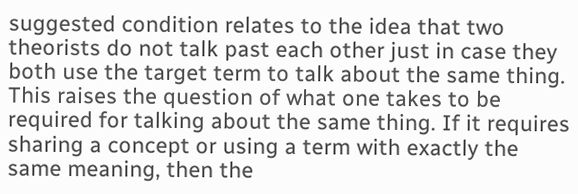suggested condition relates to the idea that two theorists do not talk past each other just in case they both use the target term to talk about the same thing. This raises the question of what one takes to be required for talking about the same thing. If it requires sharing a concept or using a term with exactly the same meaning, then the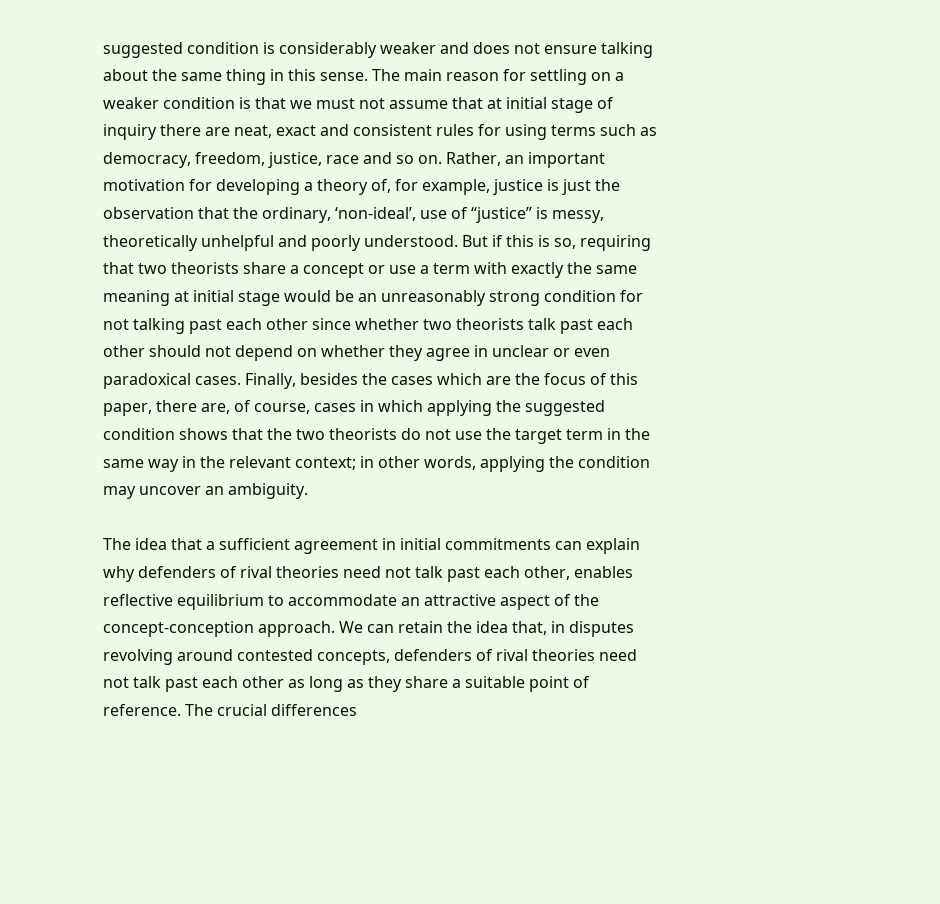suggested condition is considerably weaker and does not ensure talking about the same thing in this sense. The main reason for settling on a weaker condition is that we must not assume that at initial stage of inquiry there are neat, exact and consistent rules for using terms such as democracy, freedom, justice, race and so on. Rather, an important motivation for developing a theory of, for example, justice is just the observation that the ordinary, ‘non-ideal’, use of “justice” is messy, theoretically unhelpful and poorly understood. But if this is so, requiring that two theorists share a concept or use a term with exactly the same meaning at initial stage would be an unreasonably strong condition for not talking past each other since whether two theorists talk past each other should not depend on whether they agree in unclear or even paradoxical cases. Finally, besides the cases which are the focus of this paper, there are, of course, cases in which applying the suggested condition shows that the two theorists do not use the target term in the same way in the relevant context; in other words, applying the condition may uncover an ambiguity.

The idea that a sufficient agreement in initial commitments can explain why defenders of rival theories need not talk past each other, enables reflective equilibrium to accommodate an attractive aspect of the concept-conception approach. We can retain the idea that, in disputes revolving around contested concepts, defenders of rival theories need not talk past each other as long as they share a suitable point of reference. The crucial differences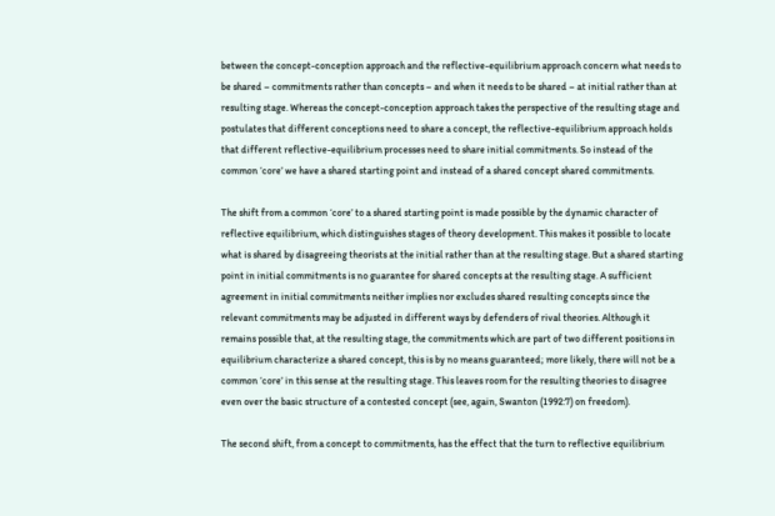between the concept-conception approach and the reflective-equilibrium approach concern what needs to be shared – commitments rather than concepts – and when it needs to be shared – at initial rather than at resulting stage. Whereas the concept-conception approach takes the perspective of the resulting stage and postulates that different conceptions need to share a concept, the reflective-equilibrium approach holds that different reflective-equilibrium processes need to share initial commitments. So instead of the common ‘core’ we have a shared starting point and instead of a shared concept shared commitments.

The shift from a common ‘core’ to a shared starting point is made possible by the dynamic character of reflective equilibrium, which distinguishes stages of theory development. This makes it possible to locate what is shared by disagreeing theorists at the initial rather than at the resulting stage. But a shared starting point in initial commitments is no guarantee for shared concepts at the resulting stage. A sufficient agreement in initial commitments neither implies nor excludes shared resulting concepts since the relevant commitments may be adjusted in different ways by defenders of rival theories. Although it remains possible that, at the resulting stage, the commitments which are part of two different positions in equilibrium characterize a shared concept, this is by no means guaranteed; more likely, there will not be a common ‘core’ in this sense at the resulting stage. This leaves room for the resulting theories to disagree even over the basic structure of a contested concept (see, again, Swanton (1992:7) on freedom).

The second shift, from a concept to commitments, has the effect that the turn to reflective equilibrium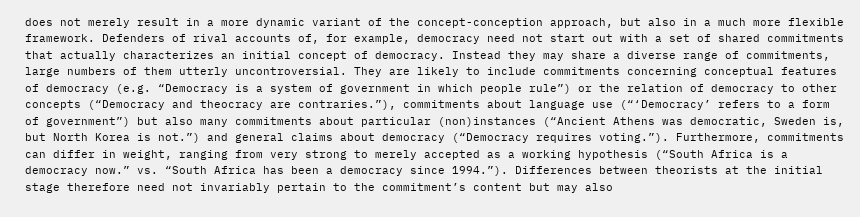does not merely result in a more dynamic variant of the concept-conception approach, but also in a much more flexible framework. Defenders of rival accounts of, for example, democracy need not start out with a set of shared commitments that actually characterizes an initial concept of democracy. Instead they may share a diverse range of commitments, large numbers of them utterly uncontroversial. They are likely to include commitments concerning conceptual features of democracy (e.g. “Democracy is a system of government in which people rule”) or the relation of democracy to other concepts (“Democracy and theocracy are contraries.”), commitments about language use (“‘Democracy’ refers to a form of government”) but also many commitments about particular (non)instances (“Ancient Athens was democratic, Sweden is, but North Korea is not.”) and general claims about democracy (“Democracy requires voting.”). Furthermore, commitments can differ in weight, ranging from very strong to merely accepted as a working hypothesis (“South Africa is a democracy now.” vs. “South Africa has been a democracy since 1994.”). Differences between theorists at the initial stage therefore need not invariably pertain to the commitment’s content but may also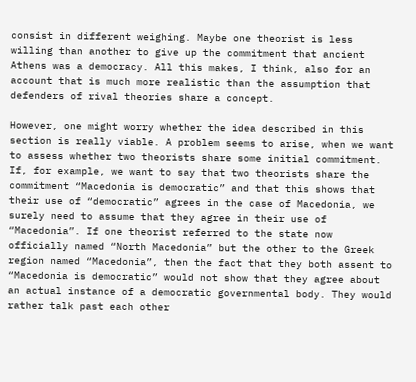consist in different weighing. Maybe one theorist is less willing than another to give up the commitment that ancient Athens was a democracy. All this makes, I think, also for an account that is much more realistic than the assumption that defenders of rival theories share a concept.

However, one might worry whether the idea described in this section is really viable. A problem seems to arise, when we want to assess whether two theorists share some initial commitment. If, for example, we want to say that two theorists share the commitment “Macedonia is democratic” and that this shows that their use of “democratic” agrees in the case of Macedonia, we surely need to assume that they agree in their use of “Macedonia”. If one theorist referred to the state now officially named “North Macedonia” but the other to the Greek region named “Macedonia”, then the fact that they both assent to “Macedonia is democratic” would not show that they agree about an actual instance of a democratic governmental body. They would rather talk past each other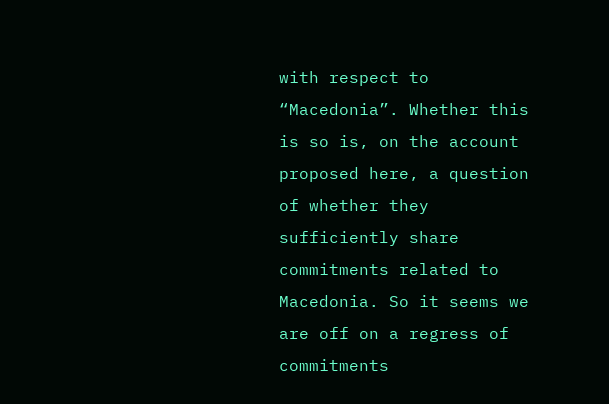with respect to “Macedonia”. Whether this is so is, on the account proposed here, a question of whether they sufficiently share commitments related to Macedonia. So it seems we are off on a regress of commitments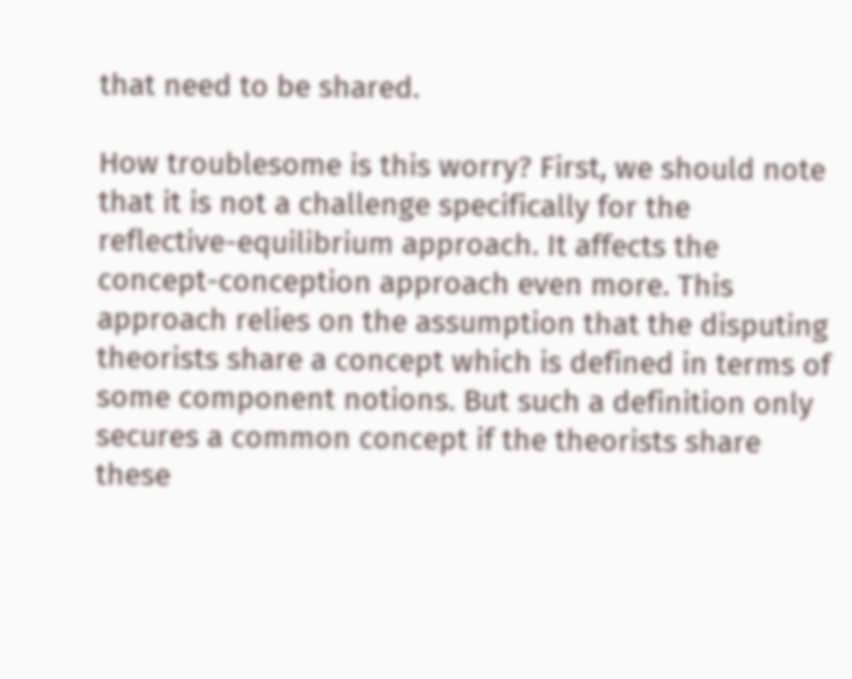that need to be shared.

How troublesome is this worry? First, we should note that it is not a challenge specifically for the reflective-equilibrium approach. It affects the concept-conception approach even more. This approach relies on the assumption that the disputing theorists share a concept which is defined in terms of some component notions. But such a definition only secures a common concept if the theorists share these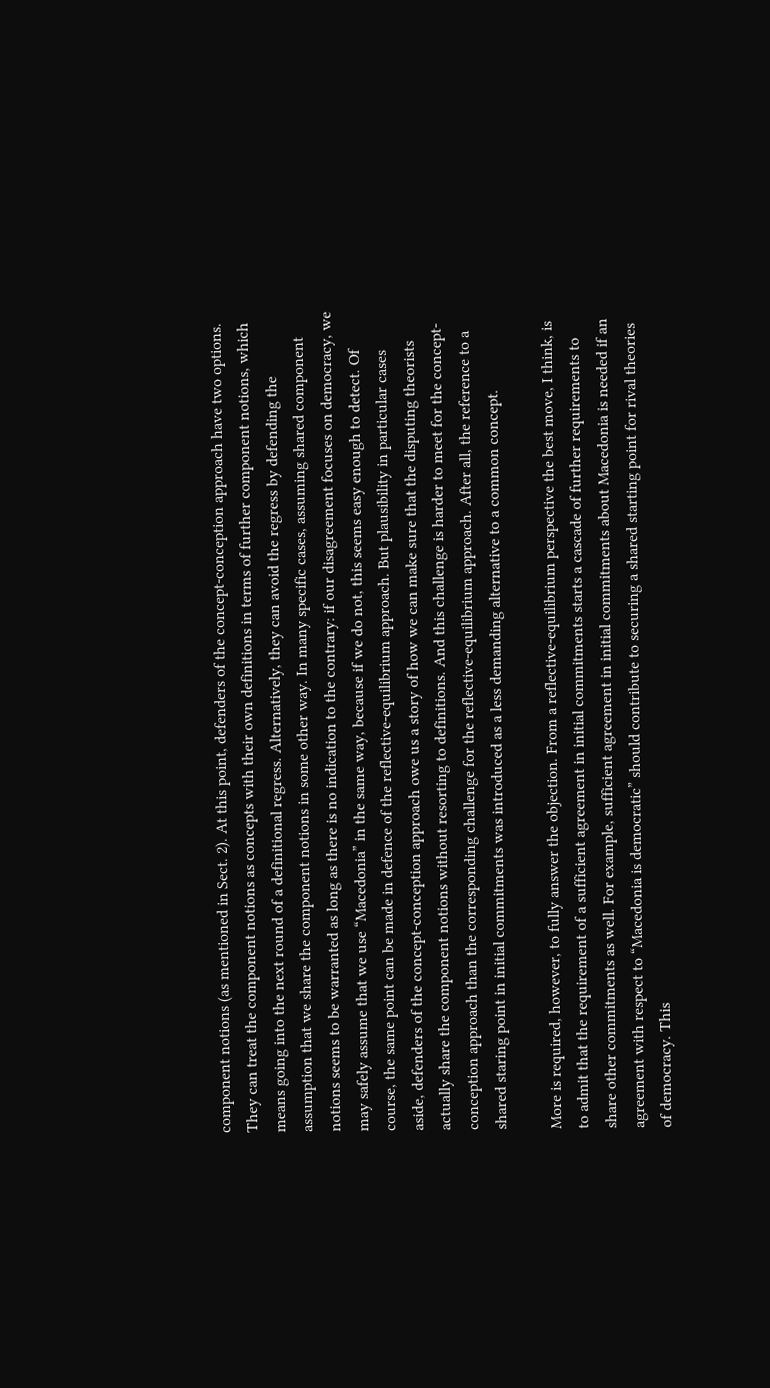component notions (as mentioned in Sect. 2). At this point, defenders of the concept-conception approach have two options. They can treat the component notions as concepts with their own definitions in terms of further component notions, which means going into the next round of a definitional regress. Alternatively, they can avoid the regress by defending the assumption that we share the component notions in some other way. In many specific cases, assuming shared component notions seems to be warranted as long as there is no indication to the contrary: if our disagreement focuses on democracy, we may safely assume that we use “Macedonia” in the same way, because if we do not, this seems easy enough to detect. Of course, the same point can be made in defence of the reflective-equilibrium approach. But plausibility in particular cases aside, defenders of the concept-conception approach owe us a story of how we can make sure that the disputing theorists actually share the component notions without resorting to definitions. And this challenge is harder to meet for the concept-conception approach than the corresponding challenge for the reflective-equilibrium approach. After all, the reference to a shared staring point in initial commitments was introduced as a less demanding alternative to a common concept.

More is required, however, to fully answer the objection. From a reflective-equilibrium perspective the best move, I think, is to admit that the requirement of a sufficient agreement in initial commitments starts a cascade of further requirements to share other commitments as well. For example, sufficient agreement in initial commitments about Macedonia is needed if an agreement with respect to “Macedonia is democratic” should contribute to securing a shared starting point for rival theories of democracy. This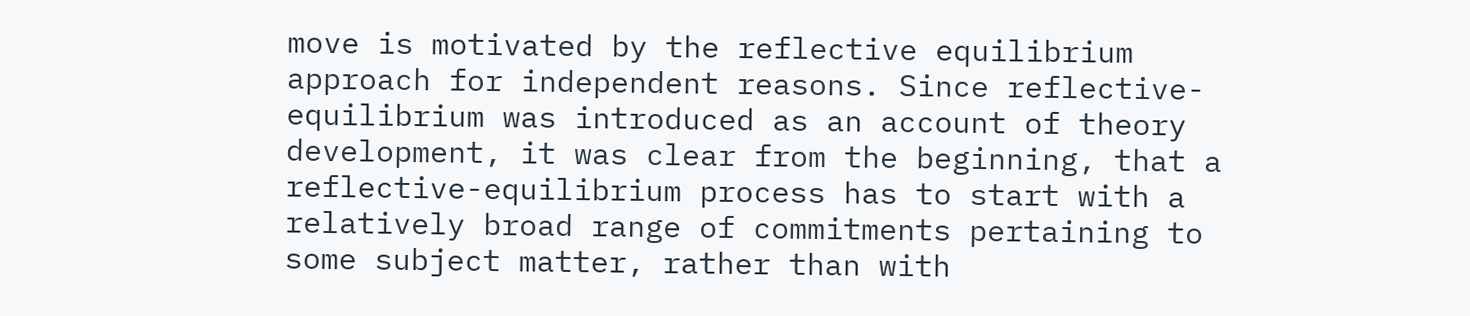move is motivated by the reflective equilibrium approach for independent reasons. Since reflective-equilibrium was introduced as an account of theory development, it was clear from the beginning, that a reflective-equilibrium process has to start with a relatively broad range of commitments pertaining to some subject matter, rather than with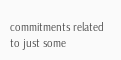commitments related to just some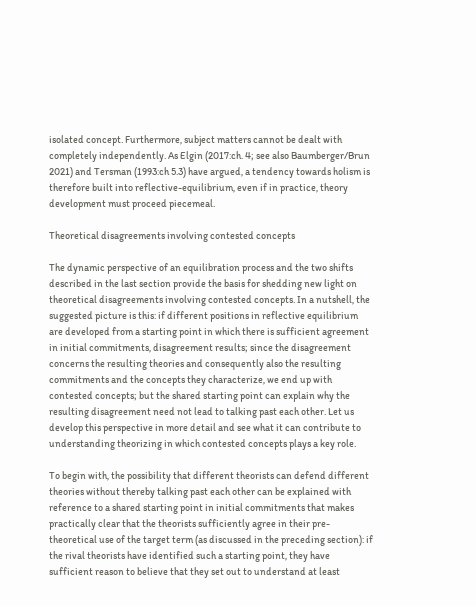isolated concept. Furthermore, subject matters cannot be dealt with completely independently. As Elgin (2017:ch. 4; see also Baumberger/Brun 2021) and Tersman (1993:ch 5.3) have argued, a tendency towards holism is therefore built into reflective-equilibrium, even if in practice, theory development must proceed piecemeal.

Theoretical disagreements involving contested concepts

The dynamic perspective of an equilibration process and the two shifts described in the last section provide the basis for shedding new light on theoretical disagreements involving contested concepts. In a nutshell, the suggested picture is this: if different positions in reflective equilibrium are developed from a starting point in which there is sufficient agreement in initial commitments, disagreement results; since the disagreement concerns the resulting theories and consequently also the resulting commitments and the concepts they characterize, we end up with contested concepts; but the shared starting point can explain why the resulting disagreement need not lead to talking past each other. Let us develop this perspective in more detail and see what it can contribute to understanding theorizing in which contested concepts plays a key role.

To begin with, the possibility that different theorists can defend different theories without thereby talking past each other can be explained with reference to a shared starting point in initial commitments that makes practically clear that the theorists sufficiently agree in their pre-theoretical use of the target term (as discussed in the preceding section): if the rival theorists have identified such a starting point, they have sufficient reason to believe that they set out to understand at least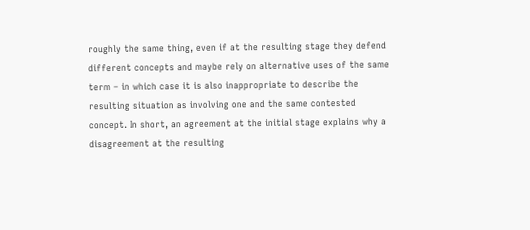roughly the same thing, even if at the resulting stage they defend different concepts and maybe rely on alternative uses of the same term – in which case it is also inappropriate to describe the resulting situation as involving one and the same contested concept. In short, an agreement at the initial stage explains why a disagreement at the resulting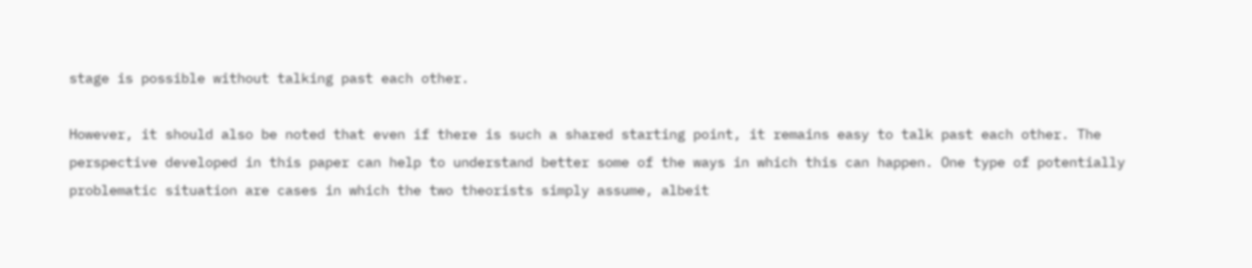stage is possible without talking past each other.

However, it should also be noted that even if there is such a shared starting point, it remains easy to talk past each other. The perspective developed in this paper can help to understand better some of the ways in which this can happen. One type of potentially problematic situation are cases in which the two theorists simply assume, albeit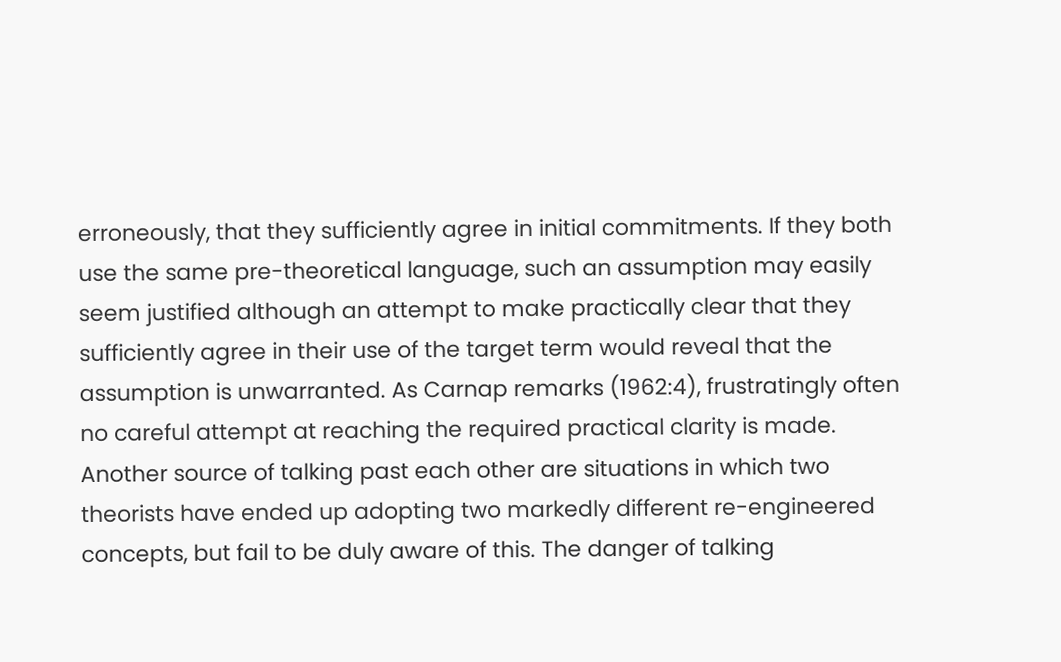erroneously, that they sufficiently agree in initial commitments. If they both use the same pre-theoretical language, such an assumption may easily seem justified although an attempt to make practically clear that they sufficiently agree in their use of the target term would reveal that the assumption is unwarranted. As Carnap remarks (1962:4), frustratingly often no careful attempt at reaching the required practical clarity is made. Another source of talking past each other are situations in which two theorists have ended up adopting two markedly different re-engineered concepts, but fail to be duly aware of this. The danger of talking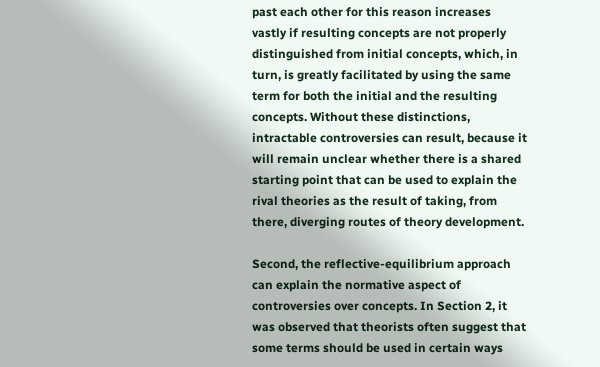past each other for this reason increases vastly if resulting concepts are not properly distinguished from initial concepts, which, in turn, is greatly facilitated by using the same term for both the initial and the resulting concepts. Without these distinctions, intractable controversies can result, because it will remain unclear whether there is a shared starting point that can be used to explain the rival theories as the result of taking, from there, diverging routes of theory development.

Second, the reflective-equilibrium approach can explain the normative aspect of controversies over concepts. In Section 2, it was observed that theorists often suggest that some terms should be used in certain ways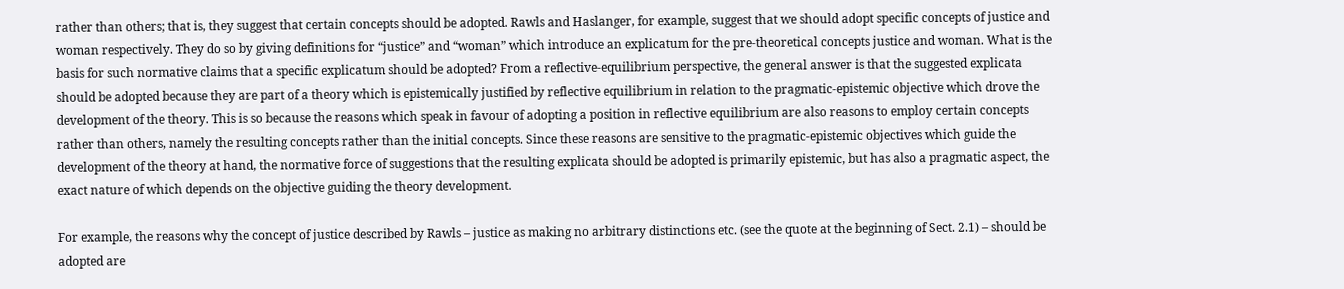rather than others; that is, they suggest that certain concepts should be adopted. Rawls and Haslanger, for example, suggest that we should adopt specific concepts of justice and woman respectively. They do so by giving definitions for “justice” and “woman” which introduce an explicatum for the pre-theoretical concepts justice and woman. What is the basis for such normative claims that a specific explicatum should be adopted? From a reflective-equilibrium perspective, the general answer is that the suggested explicata should be adopted because they are part of a theory which is epistemically justified by reflective equilibrium in relation to the pragmatic-epistemic objective which drove the development of the theory. This is so because the reasons which speak in favour of adopting a position in reflective equilibrium are also reasons to employ certain concepts rather than others, namely the resulting concepts rather than the initial concepts. Since these reasons are sensitive to the pragmatic-epistemic objectives which guide the development of the theory at hand, the normative force of suggestions that the resulting explicata should be adopted is primarily epistemic, but has also a pragmatic aspect, the exact nature of which depends on the objective guiding the theory development.

For example, the reasons why the concept of justice described by Rawls – justice as making no arbitrary distinctions etc. (see the quote at the beginning of Sect. 2.1) – should be adopted are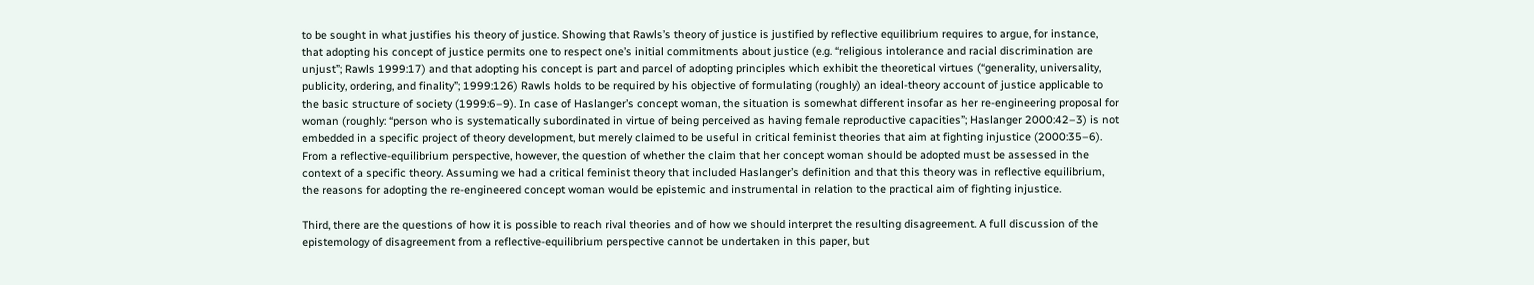to be sought in what justifies his theory of justice. Showing that Rawls’s theory of justice is justified by reflective equilibrium requires to argue, for instance, that adopting his concept of justice permits one to respect one’s initial commitments about justice (e.g. “religious intolerance and racial discrimination are unjust”; Rawls 1999:17) and that adopting his concept is part and parcel of adopting principles which exhibit the theoretical virtues (“generality, universality, publicity, ordering, and finality”; 1999:126) Rawls holds to be required by his objective of formulating (roughly) an ideal-theory account of justice applicable to the basic structure of society (1999:6–9). In case of Haslanger’s concept woman, the situation is somewhat different insofar as her re-engineering proposal for woman (roughly: “person who is systematically subordinated in virtue of being perceived as having female reproductive capacities”; Haslanger 2000:42–3) is not embedded in a specific project of theory development, but merely claimed to be useful in critical feminist theories that aim at fighting injustice (2000:35–6). From a reflective-equilibrium perspective, however, the question of whether the claim that her concept woman should be adopted must be assessed in the context of a specific theory. Assuming we had a critical feminist theory that included Haslanger’s definition and that this theory was in reflective equilibrium, the reasons for adopting the re-engineered concept woman would be epistemic and instrumental in relation to the practical aim of fighting injustice.

Third, there are the questions of how it is possible to reach rival theories and of how we should interpret the resulting disagreement. A full discussion of the epistemology of disagreement from a reflective-equilibrium perspective cannot be undertaken in this paper, but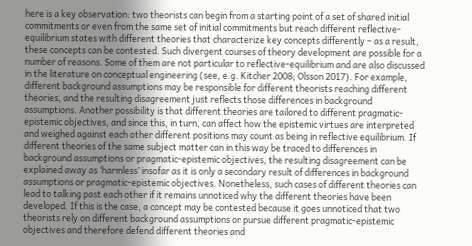here is a key observation: two theorists can begin from a starting point of a set of shared initial commitments or even from the same set of initial commitments but reach different reflective-equilibrium states with different theories that characterize key concepts differently – as a result, these concepts can be contested. Such divergent courses of theory development are possible for a number of reasons. Some of them are not particular to reflective-equilibrium and are also discussed in the literature on conceptual engineering (see, e.g. Kitcher 2008; Olsson 2017). For example, different background assumptions may be responsible for different theorists reaching different theories, and the resulting disagreement just reflects those differences in background assumptions. Another possibility is that different theories are tailored to different pragmatic-epistemic objectives, and since this, in turn, can affect how the epistemic virtues are interpreted and weighed against each other different positions may count as being in reflective equilibrium. If different theories of the same subject matter can in this way be traced to differences in background assumptions or pragmatic-epistemic objectives, the resulting disagreement can be explained away as ‘harmless’ insofar as it is only a secondary result of differences in background assumptions or pragmatic-epistemic objectives. Nonetheless, such cases of different theories can lead to talking past each other if it remains unnoticed why the different theories have been developed. If this is the case, a concept may be contested because it goes unnoticed that two theorists rely on different background assumptions or pursue different pragmatic-epistemic objectives and therefore defend different theories and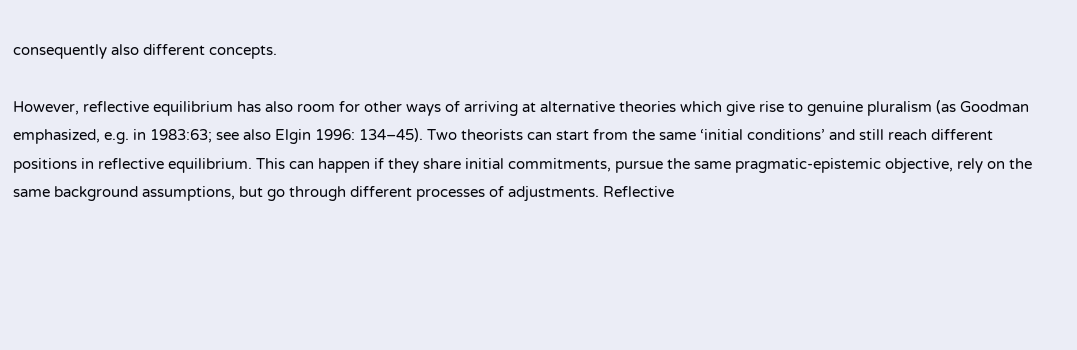consequently also different concepts.

However, reflective equilibrium has also room for other ways of arriving at alternative theories which give rise to genuine pluralism (as Goodman emphasized, e.g. in 1983:63; see also Elgin 1996: 134–45). Two theorists can start from the same ‘initial conditions’ and still reach different positions in reflective equilibrium. This can happen if they share initial commitments, pursue the same pragmatic-epistemic objective, rely on the same background assumptions, but go through different processes of adjustments. Reflective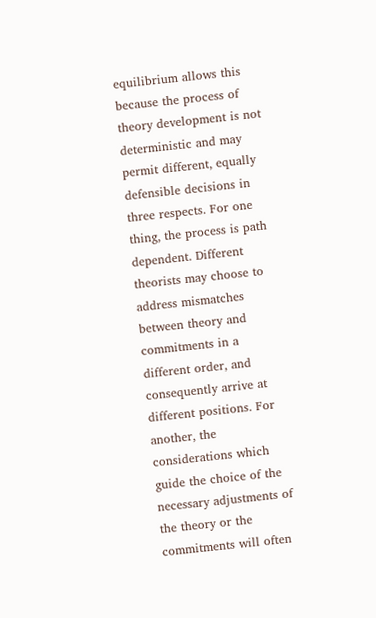equilibrium allows this because the process of theory development is not deterministic and may permit different, equally defensible decisions in three respects. For one thing, the process is path dependent. Different theorists may choose to address mismatches between theory and commitments in a different order, and consequently arrive at different positions. For another, the considerations which guide the choice of the necessary adjustments of the theory or the commitments will often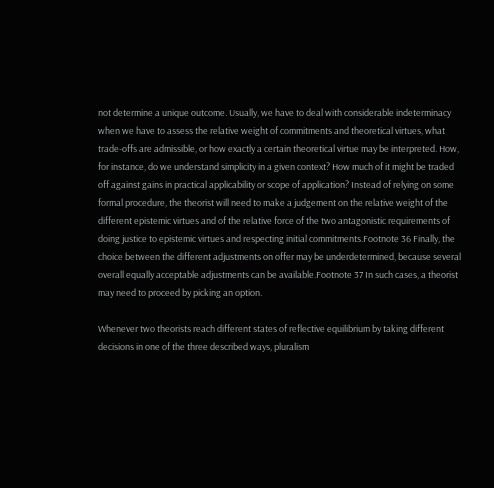not determine a unique outcome. Usually, we have to deal with considerable indeterminacy when we have to assess the relative weight of commitments and theoretical virtues, what trade-offs are admissible, or how exactly a certain theoretical virtue may be interpreted. How, for instance, do we understand simplicity in a given context? How much of it might be traded off against gains in practical applicability or scope of application? Instead of relying on some formal procedure, the theorist will need to make a judgement on the relative weight of the different epistemic virtues and of the relative force of the two antagonistic requirements of doing justice to epistemic virtues and respecting initial commitments.Footnote 36 Finally, the choice between the different adjustments on offer may be underdetermined, because several overall equally acceptable adjustments can be available.Footnote 37 In such cases, a theorist may need to proceed by picking an option.

Whenever two theorists reach different states of reflective equilibrium by taking different decisions in one of the three described ways, pluralism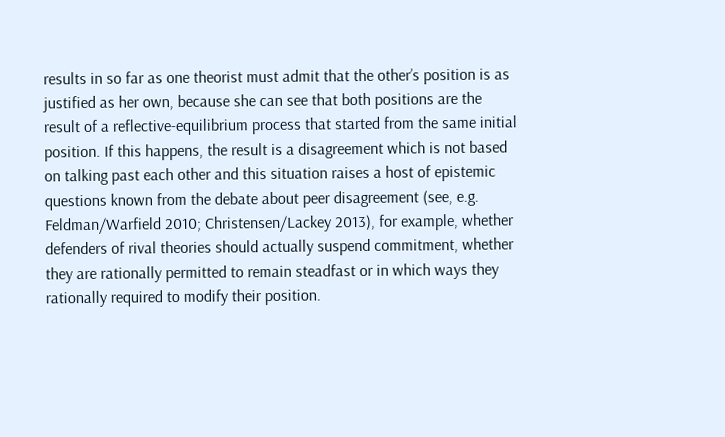results in so far as one theorist must admit that the other’s position is as justified as her own, because she can see that both positions are the result of a reflective-equilibrium process that started from the same initial position. If this happens, the result is a disagreement which is not based on talking past each other and this situation raises a host of epistemic questions known from the debate about peer disagreement (see, e.g. Feldman/Warfield 2010; Christensen/Lackey 2013), for example, whether defenders of rival theories should actually suspend commitment, whether they are rationally permitted to remain steadfast or in which ways they rationally required to modify their position.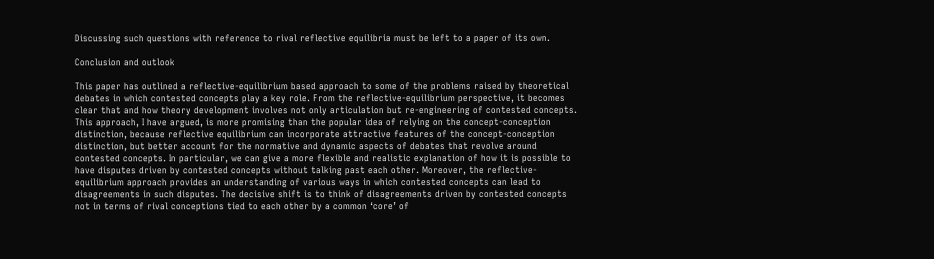Discussing such questions with reference to rival reflective equilibria must be left to a paper of its own.

Conclusion and outlook

This paper has outlined a reflective-equilibrium based approach to some of the problems raised by theoretical debates in which contested concepts play a key role. From the reflective-equilibrium perspective, it becomes clear that and how theory development involves not only articulation but re-engineering of contested concepts. This approach, I have argued, is more promising than the popular idea of relying on the concept-conception distinction, because reflective equilibrium can incorporate attractive features of the concept-conception distinction, but better account for the normative and dynamic aspects of debates that revolve around contested concepts. In particular, we can give a more flexible and realistic explanation of how it is possible to have disputes driven by contested concepts without talking past each other. Moreover, the reflective-equilibrium approach provides an understanding of various ways in which contested concepts can lead to disagreements in such disputes. The decisive shift is to think of disagreements driven by contested concepts not in terms of rival conceptions tied to each other by a common ‘core’ of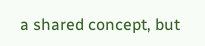a shared concept, but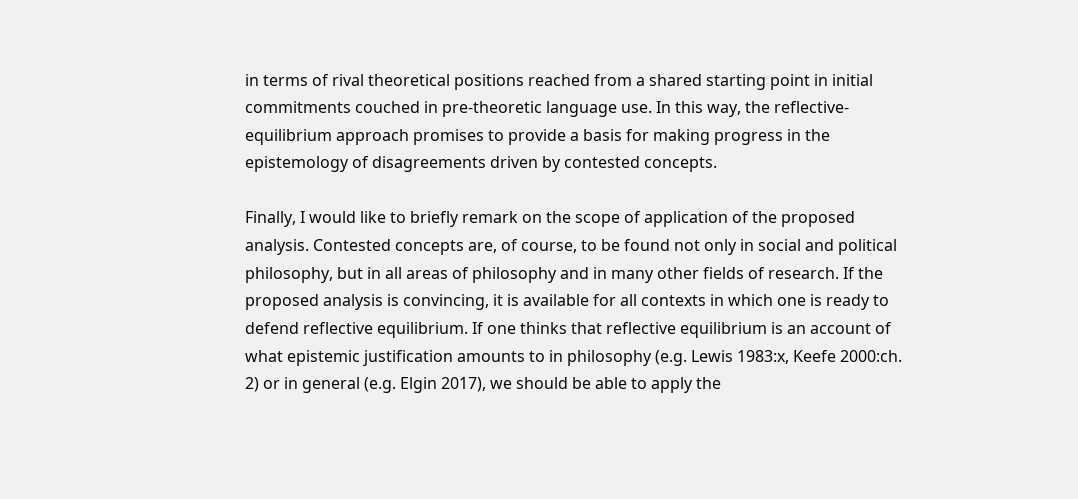in terms of rival theoretical positions reached from a shared starting point in initial commitments couched in pre-theoretic language use. In this way, the reflective-equilibrium approach promises to provide a basis for making progress in the epistemology of disagreements driven by contested concepts.

Finally, I would like to briefly remark on the scope of application of the proposed analysis. Contested concepts are, of course, to be found not only in social and political philosophy, but in all areas of philosophy and in many other fields of research. If the proposed analysis is convincing, it is available for all contexts in which one is ready to defend reflective equilibrium. If one thinks that reflective equilibrium is an account of what epistemic justification amounts to in philosophy (e.g. Lewis 1983:x, Keefe 2000:ch. 2) or in general (e.g. Elgin 2017), we should be able to apply the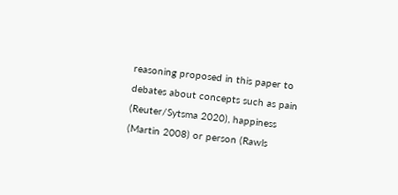reasoning proposed in this paper to debates about concepts such as pain (Reuter/Sytsma 2020), happiness (Martin 2008) or person (Rawls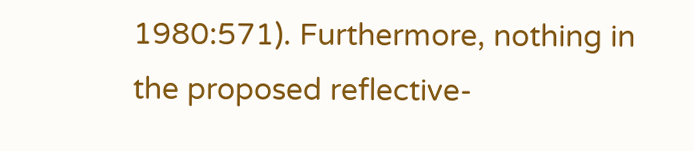1980:571). Furthermore, nothing in the proposed reflective-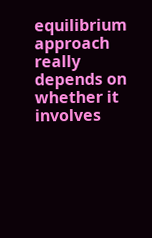equilibrium approach really depends on whether it involves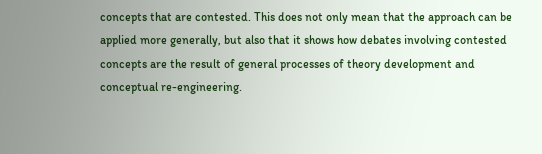concepts that are contested. This does not only mean that the approach can be applied more generally, but also that it shows how debates involving contested concepts are the result of general processes of theory development and conceptual re-engineering.